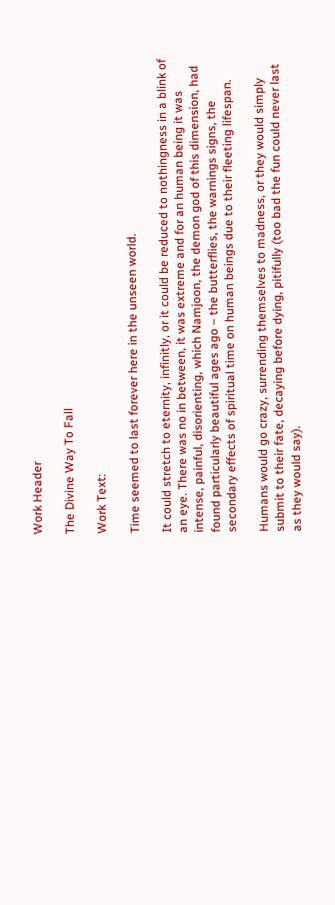Work Header

The Divine Way To Fall

Work Text:

Time seemed to last forever here in the unseen world.

It could stretch to eternity, infinitly, or it could be reduced to nothingness in a blink of an eye. There was no in between, it was extreme and for an human being it was intense, painful, disorienting, which Namjoon, the demon god of this dimension, had found particularly beautiful ages ago – the butterflies, the warnings signs, the secondary effects of spiritual time on human beings due to their fleeting lifespan.

Humans would go crazy, surrending themselves to madness, or they would simply submit to their fate, decaying before dying, pitifully (too bad the fun could never last as they would say).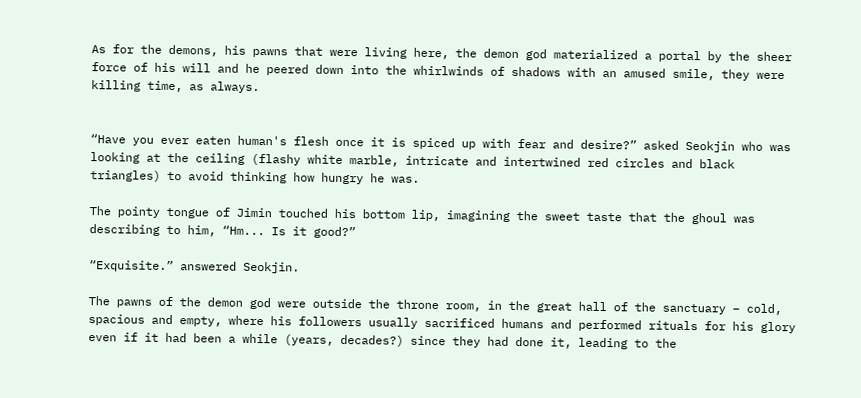As for the demons, his pawns that were living here, the demon god materialized a portal by the sheer force of his will and he peered down into the whirlwinds of shadows with an amused smile, they were killing time, as always.


“Have you ever eaten human's flesh once it is spiced up with fear and desire?” asked Seokjin who was looking at the ceiling (flashy white marble, intricate and intertwined red circles and black triangles) to avoid thinking how hungry he was.

The pointy tongue of Jimin touched his bottom lip, imagining the sweet taste that the ghoul was describing to him, “Hm... Is it good?”

“Exquisite.” answered Seokjin.

The pawns of the demon god were outside the throne room, in the great hall of the sanctuary – cold, spacious and empty, where his followers usually sacrificed humans and performed rituals for his glory even if it had been a while (years, decades?) since they had done it, leading to the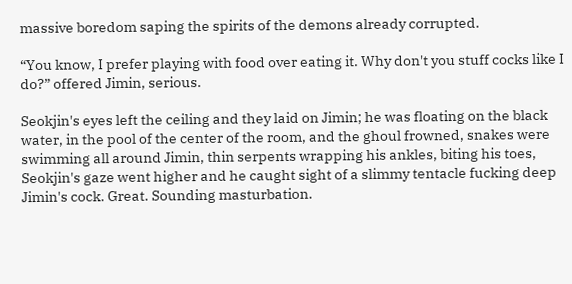massive boredom saping the spirits of the demons already corrupted.

“You know, I prefer playing with food over eating it. Why don't you stuff cocks like I do?” offered Jimin, serious.

Seokjin's eyes left the ceiling and they laid on Jimin; he was floating on the black water, in the pool of the center of the room, and the ghoul frowned, snakes were swimming all around Jimin, thin serpents wrapping his ankles, biting his toes, Seokjin's gaze went higher and he caught sight of a slimmy tentacle fucking deep Jimin's cock. Great. Sounding masturbation.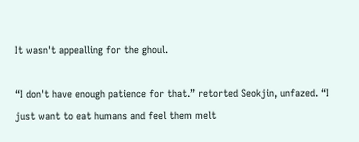It wasn't appealling for the ghoul.

“I don't have enough patience for that.” retorted Seokjin, unfazed. “I just want to eat humans and feel them melt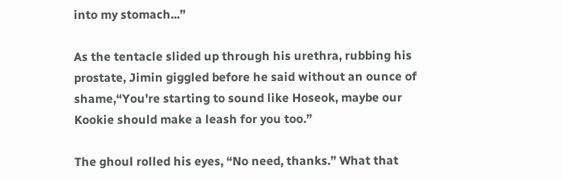into my stomach...”

As the tentacle slided up through his urethra, rubbing his prostate, Jimin giggled before he said without an ounce of shame,“You're starting to sound like Hoseok, maybe our Kookie should make a leash for you too.”

The ghoul rolled his eyes, “No need, thanks.” What that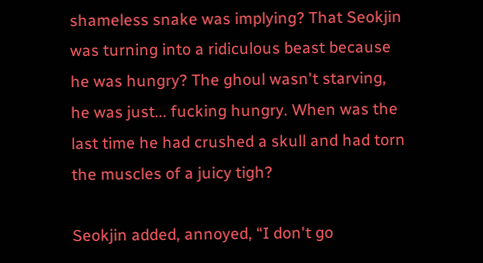shameless snake was implying? That Seokjin was turning into a ridiculous beast because he was hungry? The ghoul wasn't starving, he was just... fucking hungry. When was the last time he had crushed a skull and had torn the muscles of a juicy tigh?

Seokjin added, annoyed, “I don't go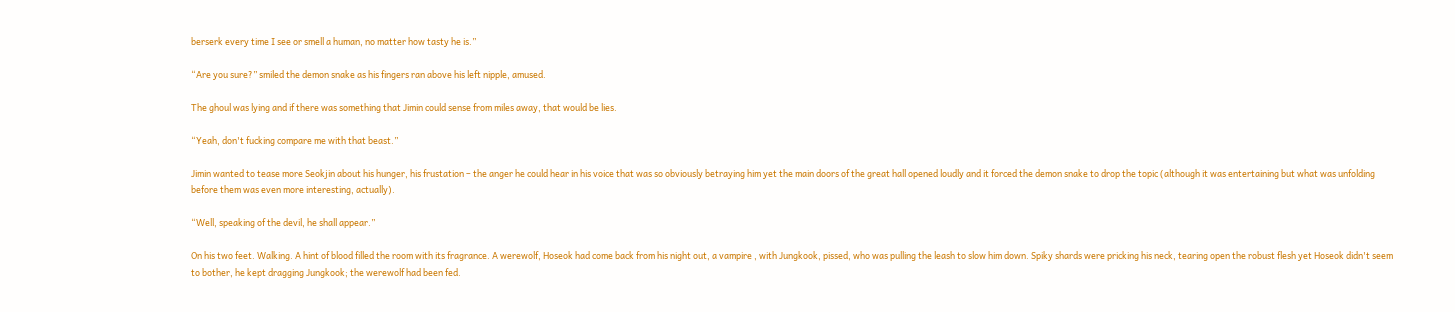berserk every time I see or smell a human, no matter how tasty he is.”

“Are you sure?” smiled the demon snake as his fingers ran above his left nipple, amused.

The ghoul was lying and if there was something that Jimin could sense from miles away, that would be lies.

“Yeah, don't fucking compare me with that beast.”

Jimin wanted to tease more Seokjin about his hunger, his frustation – the anger he could hear in his voice that was so obviously betraying him yet the main doors of the great hall opened loudly and it forced the demon snake to drop the topic (although it was entertaining but what was unfolding before them was even more interesting, actually).

“Well, speaking of the devil, he shall appear.”

On his two feet. Walking. A hint of blood filled the room with its fragrance. A werewolf, Hoseok had come back from his night out, a vampire , with Jungkook, pissed, who was pulling the leash to slow him down. Spiky shards were pricking his neck, tearing open the robust flesh yet Hoseok didn't seem to bother, he kept dragging Jungkook; the werewolf had been fed.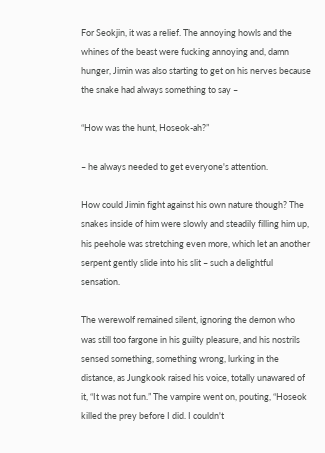For Seokjin, it was a relief. The annoying howls and the whines of the beast were fucking annoying and, damn hunger, Jimin was also starting to get on his nerves because the snake had always something to say –

“How was the hunt, Hoseok-ah?”

– he always needed to get everyone's attention.

How could Jimin fight against his own nature though? The snakes inside of him were slowly and steadily filling him up, his peehole was stretching even more, which let an another serpent gently slide into his slit – such a delightful sensation.

The werewolf remained silent, ignoring the demon who was still too fargone in his guilty pleasure, and his nostrils sensed something, something wrong, lurking in the distance, as Jungkook raised his voice, totally unawared of it, “It was not fun.” The vampire went on, pouting, “Hoseok killed the prey before I did. I couldn't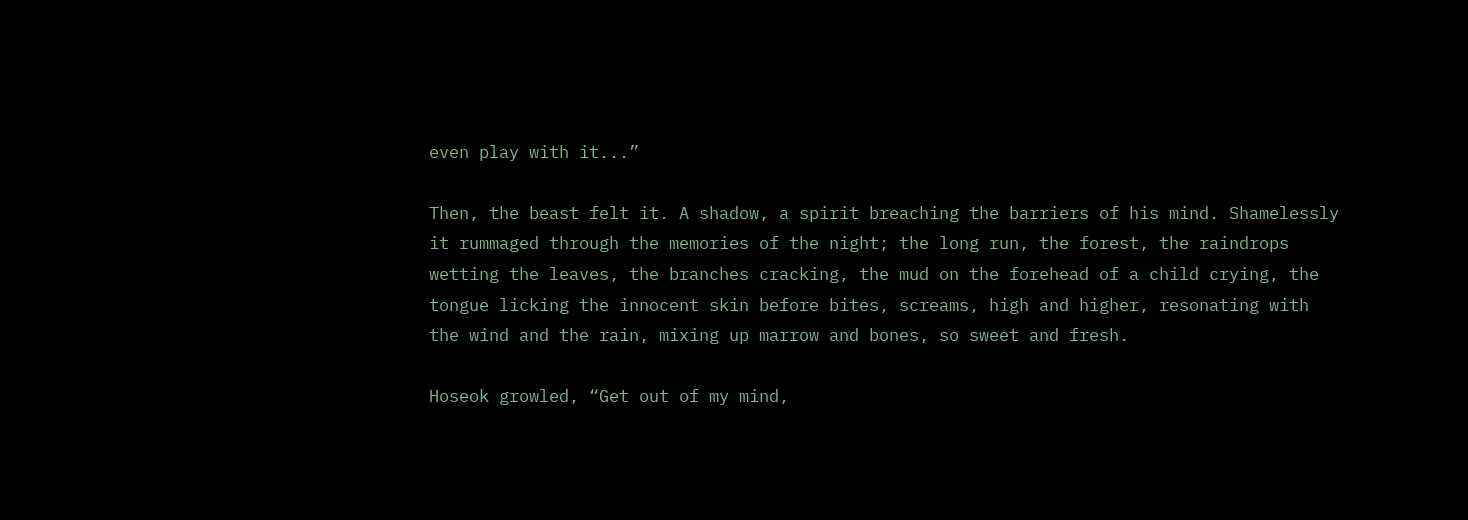even play with it...”

Then, the beast felt it. A shadow, a spirit breaching the barriers of his mind. Shamelessly it rummaged through the memories of the night; the long run, the forest, the raindrops wetting the leaves, the branches cracking, the mud on the forehead of a child crying, the tongue licking the innocent skin before bites, screams, high and higher, resonating with the wind and the rain, mixing up marrow and bones, so sweet and fresh.

Hoseok growled, “Get out of my mind,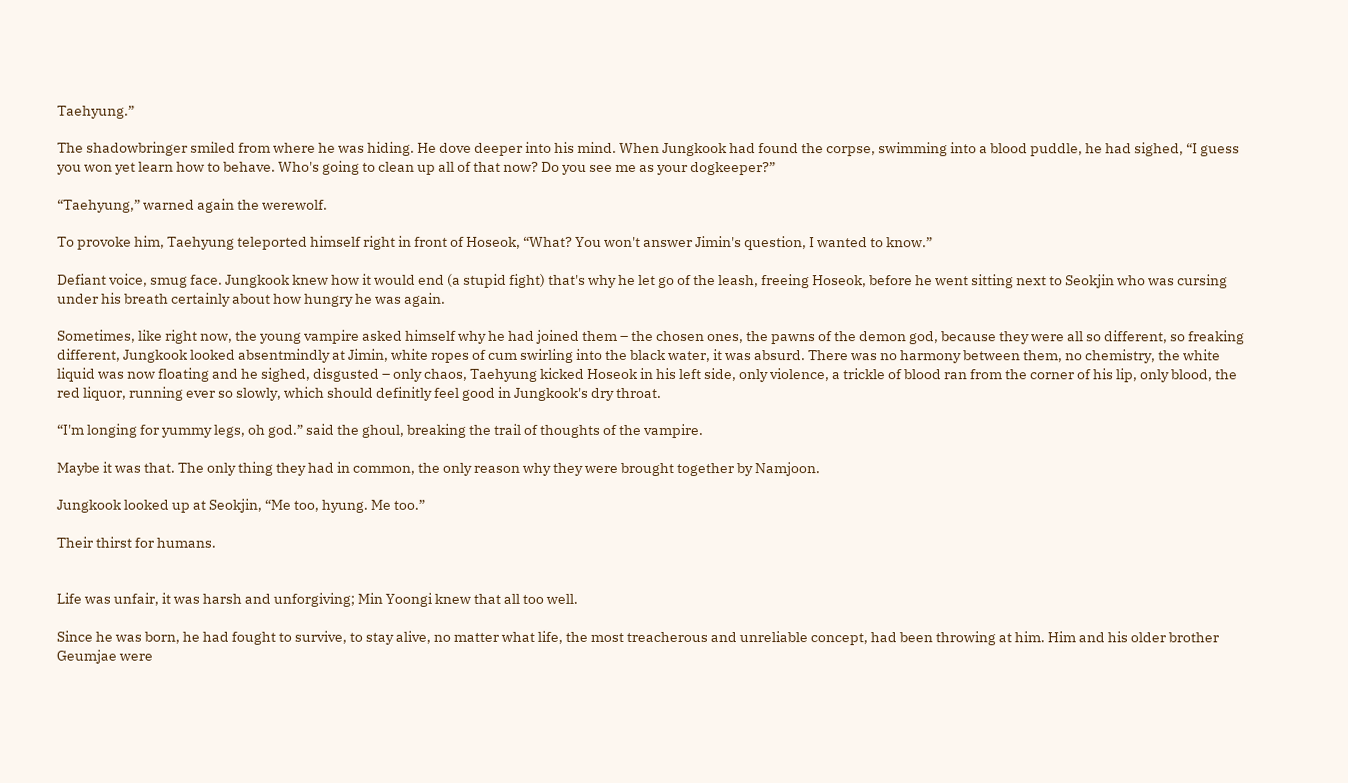Taehyung.”

The shadowbringer smiled from where he was hiding. He dove deeper into his mind. When Jungkook had found the corpse, swimming into a blood puddle, he had sighed, “I guess you won yet learn how to behave. Who's going to clean up all of that now? Do you see me as your dogkeeper?”

“Taehyung,” warned again the werewolf.

To provoke him, Taehyung teleported himself right in front of Hoseok, “What? You won't answer Jimin's question, I wanted to know.”

Defiant voice, smug face. Jungkook knew how it would end (a stupid fight) that's why he let go of the leash, freeing Hoseok, before he went sitting next to Seokjin who was cursing under his breath certainly about how hungry he was again.

Sometimes, like right now, the young vampire asked himself why he had joined them – the chosen ones, the pawns of the demon god, because they were all so different, so freaking different, Jungkook looked absentmindly at Jimin, white ropes of cum swirling into the black water, it was absurd. There was no harmony between them, no chemistry, the white liquid was now floating and he sighed, disgusted – only chaos, Taehyung kicked Hoseok in his left side, only violence, a trickle of blood ran from the corner of his lip, only blood, the red liquor, running ever so slowly, which should definitly feel good in Jungkook's dry throat.

“I'm longing for yummy legs, oh god.” said the ghoul, breaking the trail of thoughts of the vampire.

Maybe it was that. The only thing they had in common, the only reason why they were brought together by Namjoon.

Jungkook looked up at Seokjin, “Me too, hyung. Me too.”

Their thirst for humans.


Life was unfair, it was harsh and unforgiving; Min Yoongi knew that all too well.

Since he was born, he had fought to survive, to stay alive, no matter what life, the most treacherous and unreliable concept, had been throwing at him. Him and his older brother Geumjae were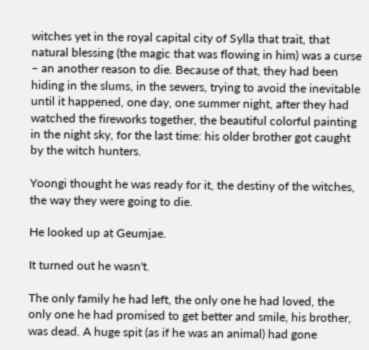witches yet in the royal capital city of Sylla that trait, that natural blessing (the magic that was flowing in him) was a curse – an another reason to die. Because of that, they had been hiding in the slums, in the sewers, trying to avoid the inevitable until it happened, one day, one summer night, after they had watched the fireworks together, the beautiful colorful painting in the night sky, for the last time: his older brother got caught by the witch hunters.

Yoongi thought he was ready for it, the destiny of the witches, the way they were going to die.

He looked up at Geumjae.

It turned out he wasn't.

The only family he had left, the only one he had loved, the only one he had promised to get better and smile, his brother, was dead. A huge spit (as if he was an animal) had gone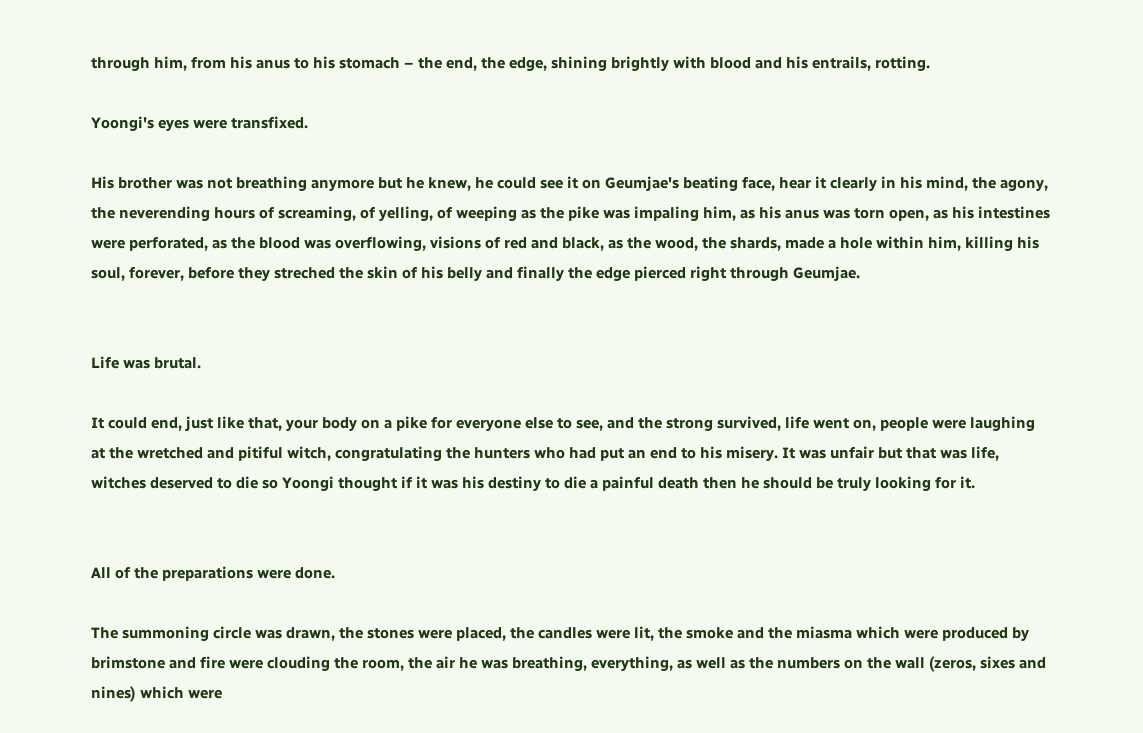through him, from his anus to his stomach – the end, the edge, shining brightly with blood and his entrails, rotting.

Yoongi's eyes were transfixed.

His brother was not breathing anymore but he knew, he could see it on Geumjae's beating face, hear it clearly in his mind, the agony, the neverending hours of screaming, of yelling, of weeping as the pike was impaling him, as his anus was torn open, as his intestines were perforated, as the blood was overflowing, visions of red and black, as the wood, the shards, made a hole within him, killing his soul, forever, before they streched the skin of his belly and finally the edge pierced right through Geumjae.


Life was brutal.

It could end, just like that, your body on a pike for everyone else to see, and the strong survived, life went on, people were laughing at the wretched and pitiful witch, congratulating the hunters who had put an end to his misery. It was unfair but that was life, witches deserved to die so Yoongi thought if it was his destiny to die a painful death then he should be truly looking for it.


All of the preparations were done.

The summoning circle was drawn, the stones were placed, the candles were lit, the smoke and the miasma which were produced by brimstone and fire were clouding the room, the air he was breathing, everything, as well as the numbers on the wall (zeros, sixes and nines) which were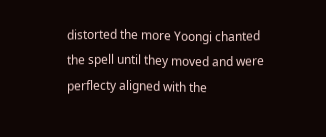distorted the more Yoongi chanted the spell until they moved and were perflecty aligned with the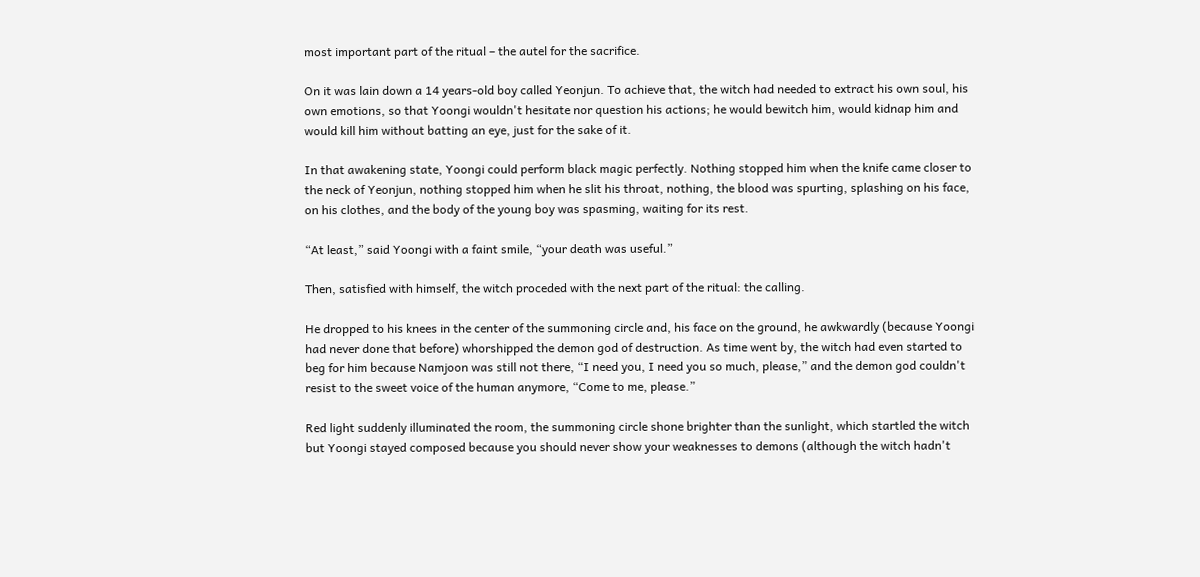most important part of the ritual – the autel for the sacrifice.

On it was lain down a 14 years-old boy called Yeonjun. To achieve that, the witch had needed to extract his own soul, his own emotions, so that Yoongi wouldn't hesitate nor question his actions; he would bewitch him, would kidnap him and would kill him without batting an eye, just for the sake of it.

In that awakening state, Yoongi could perform black magic perfectly. Nothing stopped him when the knife came closer to the neck of Yeonjun, nothing stopped him when he slit his throat, nothing, the blood was spurting, splashing on his face, on his clothes, and the body of the young boy was spasming, waiting for its rest.

“At least,” said Yoongi with a faint smile, “your death was useful.”

Then, satisfied with himself, the witch proceded with the next part of the ritual: the calling.

He dropped to his knees in the center of the summoning circle and, his face on the ground, he awkwardly (because Yoongi had never done that before) whorshipped the demon god of destruction. As time went by, the witch had even started to beg for him because Namjoon was still not there, “I need you, I need you so much, please,” and the demon god couldn't resist to the sweet voice of the human anymore, “Come to me, please.”

Red light suddenly illuminated the room, the summoning circle shone brighter than the sunlight, which startled the witch but Yoongi stayed composed because you should never show your weaknesses to demons (although the witch hadn't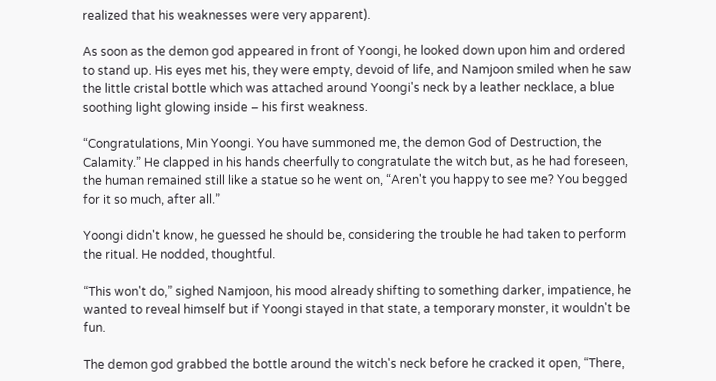realized that his weaknesses were very apparent).

As soon as the demon god appeared in front of Yoongi, he looked down upon him and ordered to stand up. His eyes met his, they were empty, devoid of life, and Namjoon smiled when he saw the little cristal bottle which was attached around Yoongi's neck by a leather necklace, a blue soothing light glowing inside – his first weakness.

“Congratulations, Min Yoongi. You have summoned me, the demon God of Destruction, the Calamity.” He clapped in his hands cheerfully to congratulate the witch but, as he had foreseen, the human remained still like a statue so he went on, “Aren't you happy to see me? You begged for it so much, after all.”

Yoongi didn't know, he guessed he should be, considering the trouble he had taken to perform the ritual. He nodded, thoughtful.

“This won't do,” sighed Namjoon, his mood already shifting to something darker, impatience, he wanted to reveal himself but if Yoongi stayed in that state, a temporary monster, it wouldn't be fun.

The demon god grabbed the bottle around the witch's neck before he cracked it open, “There,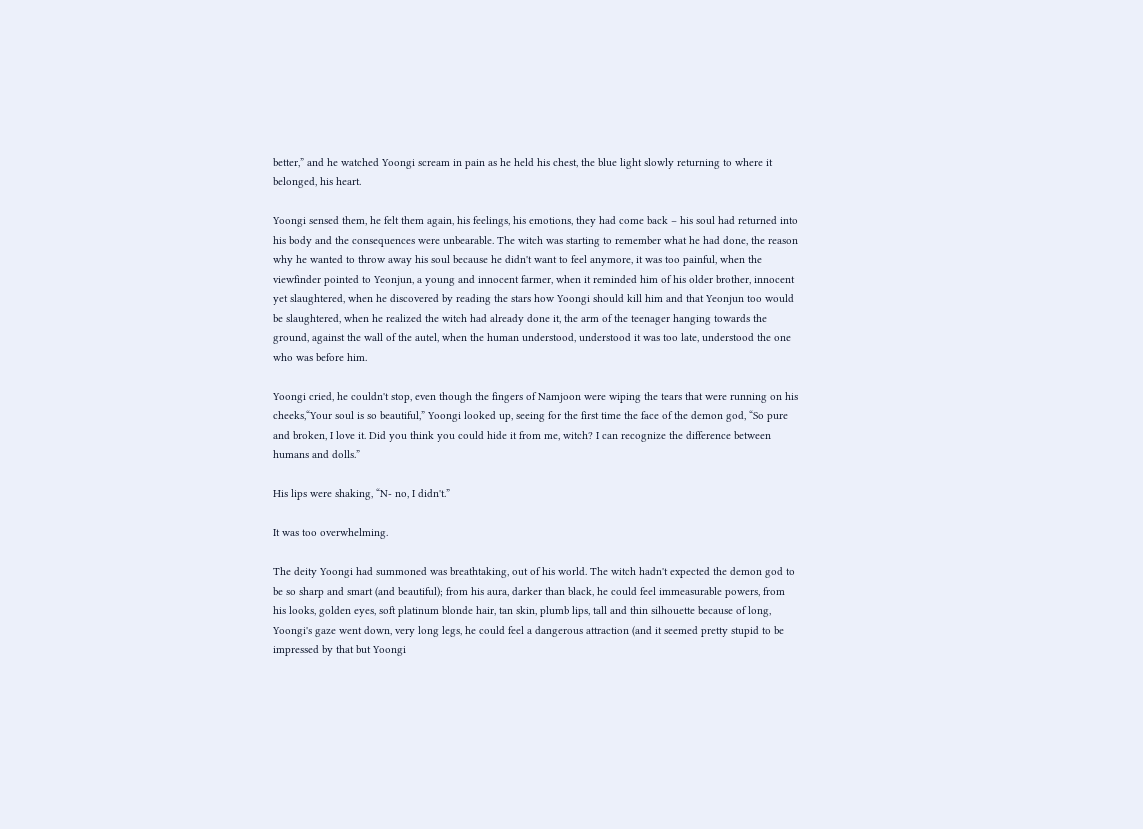better,” and he watched Yoongi scream in pain as he held his chest, the blue light slowly returning to where it belonged, his heart.

Yoongi sensed them, he felt them again, his feelings, his emotions, they had come back – his soul had returned into his body and the consequences were unbearable. The witch was starting to remember what he had done, the reason why he wanted to throw away his soul because he didn't want to feel anymore, it was too painful, when the viewfinder pointed to Yeonjun, a young and innocent farmer, when it reminded him of his older brother, innocent yet slaughtered, when he discovered by reading the stars how Yoongi should kill him and that Yeonjun too would be slaughtered, when he realized the witch had already done it, the arm of the teenager hanging towards the ground, against the wall of the autel, when the human understood, understood it was too late, understood the one who was before him.

Yoongi cried, he couldn't stop, even though the fingers of Namjoon were wiping the tears that were running on his cheeks,“Your soul is so beautiful,” Yoongi looked up, seeing for the first time the face of the demon god, “So pure and broken, I love it. Did you think you could hide it from me, witch? I can recognize the difference between humans and dolls.”

His lips were shaking, “N- no, I didn't.”

It was too overwhelming.

The deity Yoongi had summoned was breathtaking, out of his world. The witch hadn't expected the demon god to be so sharp and smart (and beautiful); from his aura, darker than black, he could feel immeasurable powers, from his looks, golden eyes, soft platinum blonde hair, tan skin, plumb lips, tall and thin silhouette because of long, Yoongi's gaze went down, very long legs, he could feel a dangerous attraction (and it seemed pretty stupid to be impressed by that but Yoongi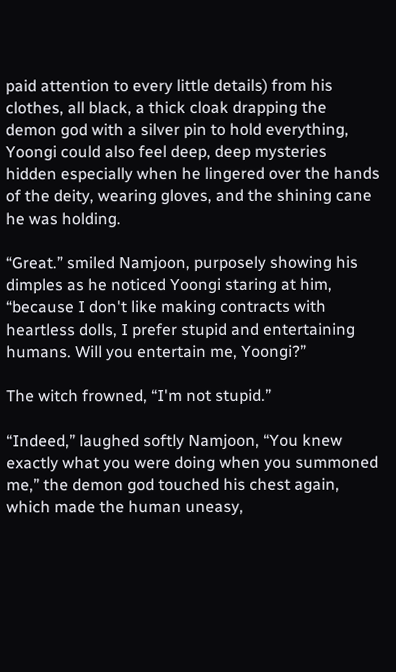paid attention to every little details) from his clothes, all black, a thick cloak drapping the demon god with a silver pin to hold everything, Yoongi could also feel deep, deep mysteries hidden especially when he lingered over the hands of the deity, wearing gloves, and the shining cane he was holding.

“Great.” smiled Namjoon, purposely showing his dimples as he noticed Yoongi staring at him, “because I don't like making contracts with heartless dolls, I prefer stupid and entertaining humans. Will you entertain me, Yoongi?”

The witch frowned, “I'm not stupid.”

“Indeed,” laughed softly Namjoon, “You knew exactly what you were doing when you summoned me,” the demon god touched his chest again, which made the human uneasy,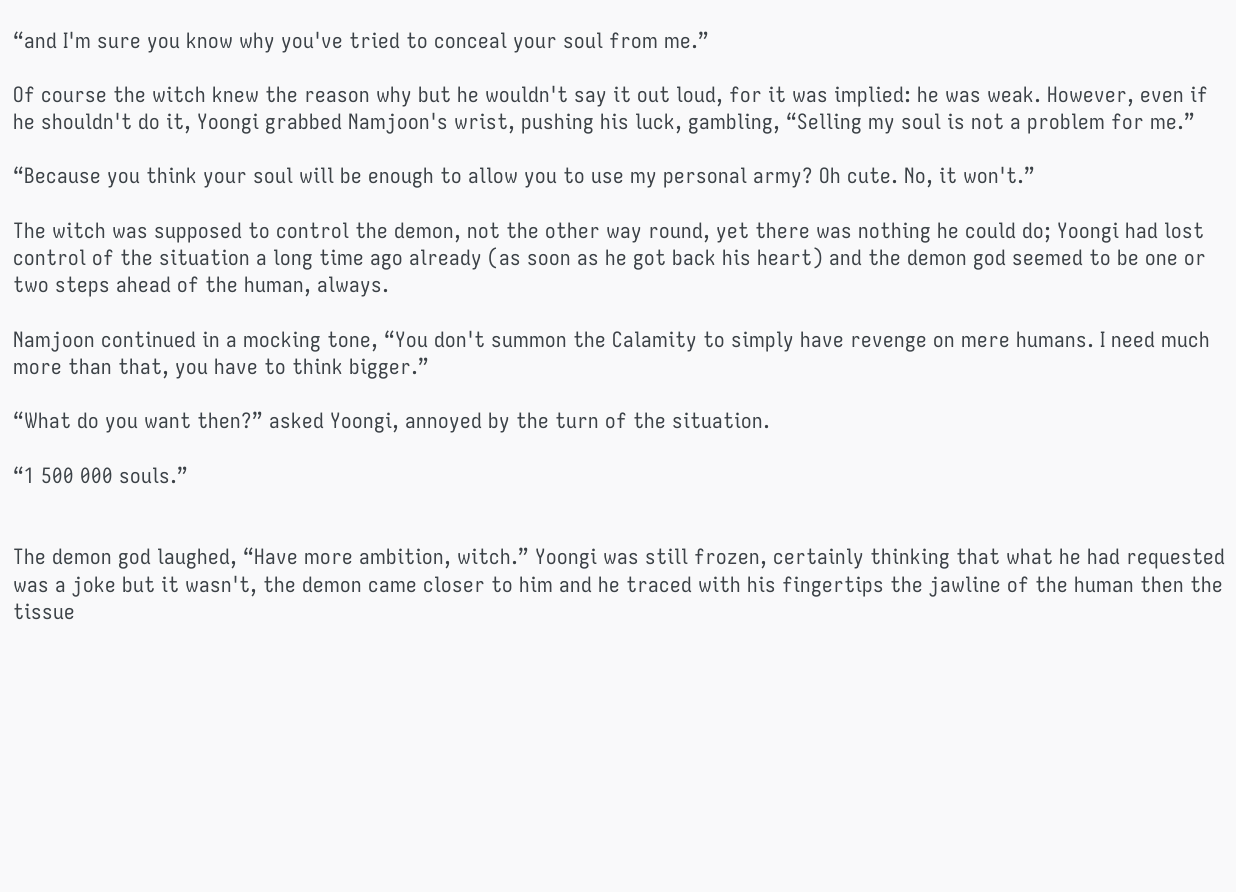“and I'm sure you know why you've tried to conceal your soul from me.”

Of course the witch knew the reason why but he wouldn't say it out loud, for it was implied: he was weak. However, even if he shouldn't do it, Yoongi grabbed Namjoon's wrist, pushing his luck, gambling, “Selling my soul is not a problem for me.”

“Because you think your soul will be enough to allow you to use my personal army? Oh cute. No, it won't.”

The witch was supposed to control the demon, not the other way round, yet there was nothing he could do; Yoongi had lost control of the situation a long time ago already (as soon as he got back his heart) and the demon god seemed to be one or two steps ahead of the human, always.

Namjoon continued in a mocking tone, “You don't summon the Calamity to simply have revenge on mere humans. I need much more than that, you have to think bigger.”

“What do you want then?” asked Yoongi, annoyed by the turn of the situation.

“1 500 000 souls.”


The demon god laughed, “Have more ambition, witch.” Yoongi was still frozen, certainly thinking that what he had requested was a joke but it wasn't, the demon came closer to him and he traced with his fingertips the jawline of the human then the tissue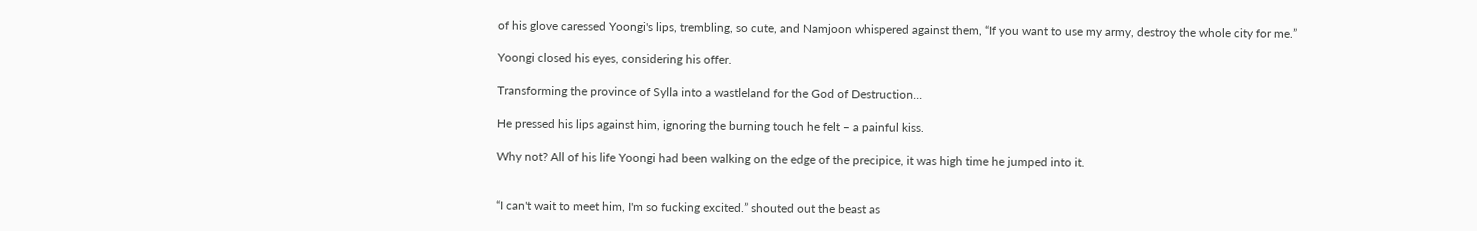of his glove caressed Yoongi's lips, trembling, so cute, and Namjoon whispered against them, “If you want to use my army, destroy the whole city for me.”

Yoongi closed his eyes, considering his offer.

Transforming the province of Sylla into a wastleland for the God of Destruction...

He pressed his lips against him, ignoring the burning touch he felt – a painful kiss.

Why not? All of his life Yoongi had been walking on the edge of the precipice, it was high time he jumped into it.


“I can't wait to meet him, I'm so fucking excited.” shouted out the beast as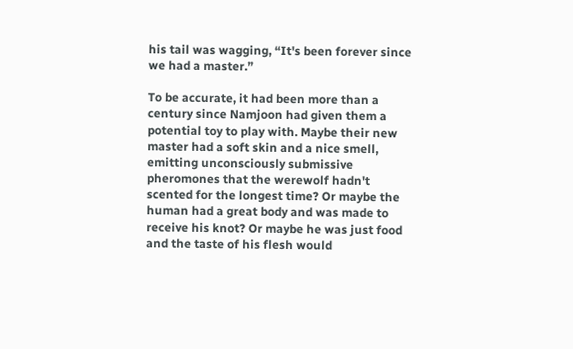his tail was wagging, “It's been forever since we had a master.”

To be accurate, it had been more than a century since Namjoon had given them a potential toy to play with. Maybe their new master had a soft skin and a nice smell, emitting unconsciously submissive pheromones that the werewolf hadn't scented for the longest time? Or maybe the human had a great body and was made to receive his knot? Or maybe he was just food and the taste of his flesh would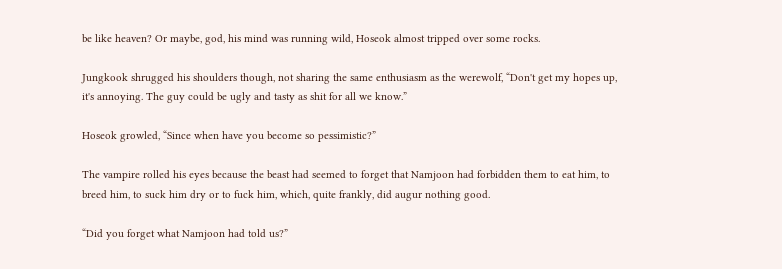be like heaven? Or maybe, god, his mind was running wild, Hoseok almost tripped over some rocks.

Jungkook shrugged his shoulders though, not sharing the same enthusiasm as the werewolf, “Don't get my hopes up, it's annoying. The guy could be ugly and tasty as shit for all we know.”

Hoseok growled, “Since when have you become so pessimistic?”

The vampire rolled his eyes because the beast had seemed to forget that Namjoon had forbidden them to eat him, to breed him, to suck him dry or to fuck him, which, quite frankly, did augur nothing good.

“Did you forget what Namjoon had told us?”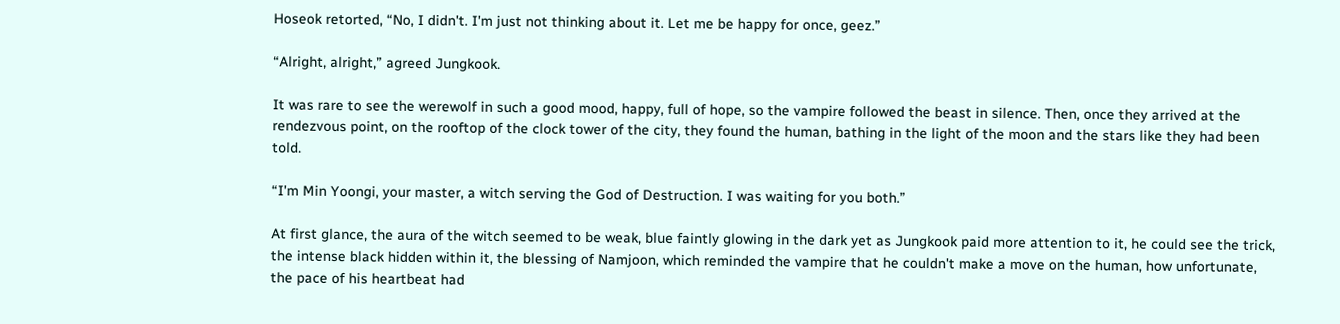Hoseok retorted, “No, I didn't. I'm just not thinking about it. Let me be happy for once, geez.”

“Alright, alright,” agreed Jungkook.

It was rare to see the werewolf in such a good mood, happy, full of hope, so the vampire followed the beast in silence. Then, once they arrived at the rendezvous point, on the rooftop of the clock tower of the city, they found the human, bathing in the light of the moon and the stars like they had been told.

“I'm Min Yoongi, your master, a witch serving the God of Destruction. I was waiting for you both.”

At first glance, the aura of the witch seemed to be weak, blue faintly glowing in the dark yet as Jungkook paid more attention to it, he could see the trick, the intense black hidden within it, the blessing of Namjoon, which reminded the vampire that he couldn't make a move on the human, how unfortunate, the pace of his heartbeat had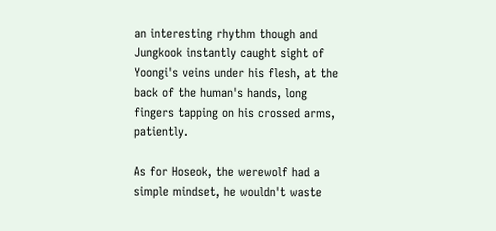an interesting rhythm though and Jungkook instantly caught sight of Yoongi's veins under his flesh, at the back of the human's hands, long fingers tapping on his crossed arms, patiently.

As for Hoseok, the werewolf had a simple mindset, he wouldn't waste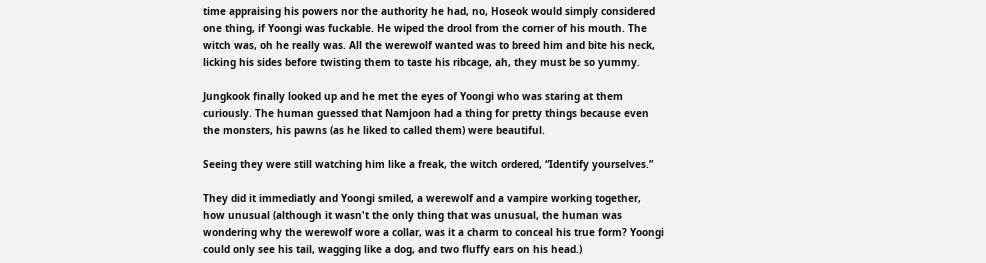time appraising his powers nor the authority he had, no, Hoseok would simply considered one thing, if Yoongi was fuckable. He wiped the drool from the corner of his mouth. The witch was, oh he really was. All the werewolf wanted was to breed him and bite his neck, licking his sides before twisting them to taste his ribcage, ah, they must be so yummy.

Jungkook finally looked up and he met the eyes of Yoongi who was staring at them curiously. The human guessed that Namjoon had a thing for pretty things because even the monsters, his pawns (as he liked to called them) were beautiful.

Seeing they were still watching him like a freak, the witch ordered, “Identify yourselves.”

They did it immediatly and Yoongi smiled, a werewolf and a vampire working together, how unusual (although it wasn't the only thing that was unusual, the human was wondering why the werewolf wore a collar, was it a charm to conceal his true form? Yoongi could only see his tail, wagging like a dog, and two fluffy ears on his head.)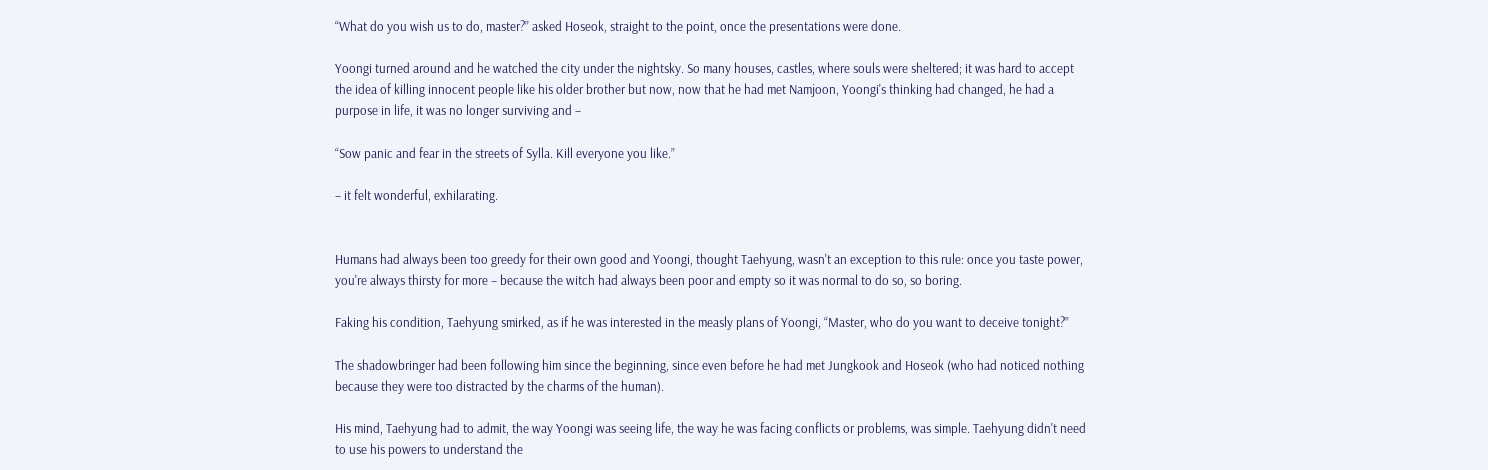“What do you wish us to do, master?” asked Hoseok, straight to the point, once the presentations were done.

Yoongi turned around and he watched the city under the nightsky. So many houses, castles, where souls were sheltered; it was hard to accept the idea of killing innocent people like his older brother but now, now that he had met Namjoon, Yoongi's thinking had changed, he had a purpose in life, it was no longer surviving and –

“Sow panic and fear in the streets of Sylla. Kill everyone you like.”

– it felt wonderful, exhilarating.


Humans had always been too greedy for their own good and Yoongi, thought Taehyung, wasn't an exception to this rule: once you taste power, you're always thirsty for more – because the witch had always been poor and empty so it was normal to do so, so boring.

Faking his condition, Taehyung smirked, as if he was interested in the measly plans of Yoongi, “Master, who do you want to deceive tonight?”

The shadowbringer had been following him since the beginning, since even before he had met Jungkook and Hoseok (who had noticed nothing because they were too distracted by the charms of the human).

His mind, Taehyung had to admit, the way Yoongi was seeing life, the way he was facing conflicts or problems, was simple. Taehyung didn't need to use his powers to understand the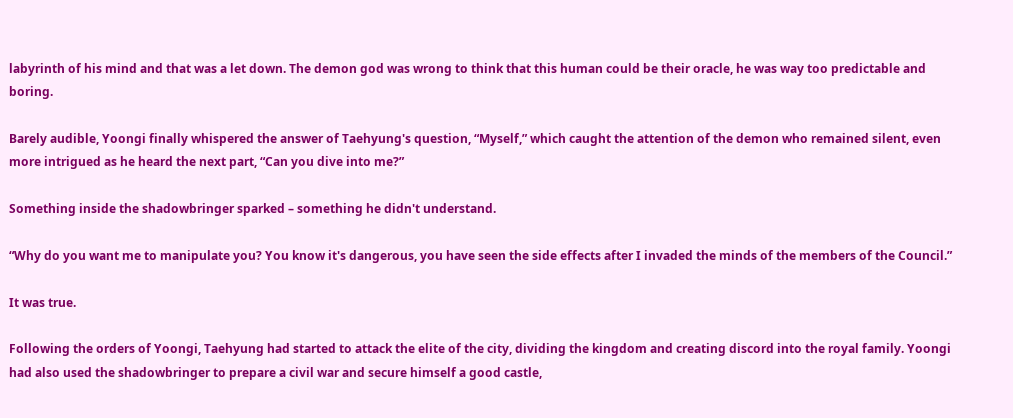labyrinth of his mind and that was a let down. The demon god was wrong to think that this human could be their oracle, he was way too predictable and boring.

Barely audible, Yoongi finally whispered the answer of Taehyung's question, “Myself,” which caught the attention of the demon who remained silent, even more intrigued as he heard the next part, “Can you dive into me?”

Something inside the shadowbringer sparked – something he didn't understand.

“Why do you want me to manipulate you? You know it's dangerous, you have seen the side effects after I invaded the minds of the members of the Council.”

It was true.

Following the orders of Yoongi, Taehyung had started to attack the elite of the city, dividing the kingdom and creating discord into the royal family. Yoongi had also used the shadowbringer to prepare a civil war and secure himself a good castle,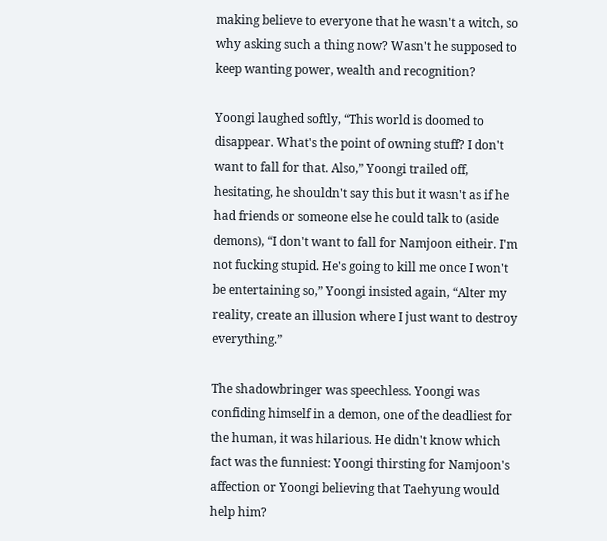making believe to everyone that he wasn't a witch, so why asking such a thing now? Wasn't he supposed to keep wanting power, wealth and recognition?

Yoongi laughed softly, “This world is doomed to disappear. What's the point of owning stuff? I don't want to fall for that. Also,” Yoongi trailed off, hesitating, he shouldn't say this but it wasn't as if he had friends or someone else he could talk to (aside demons), “I don't want to fall for Namjoon eitheir. I'm not fucking stupid. He's going to kill me once I won't be entertaining so,” Yoongi insisted again, “Alter my reality, create an illusion where I just want to destroy everything.”

The shadowbringer was speechless. Yoongi was confiding himself in a demon, one of the deadliest for the human, it was hilarious. He didn't know which fact was the funniest: Yoongi thirsting for Namjoon's affection or Yoongi believing that Taehyung would help him?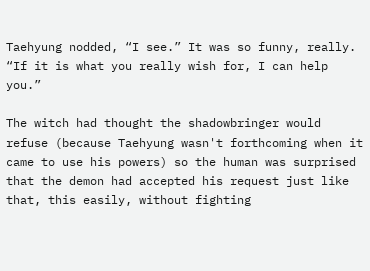Taehyung nodded, “I see.” It was so funny, really. “If it is what you really wish for, I can help you.”

The witch had thought the shadowbringer would refuse (because Taehyung wasn't forthcoming when it came to use his powers) so the human was surprised that the demon had accepted his request just like that, this easily, without fighting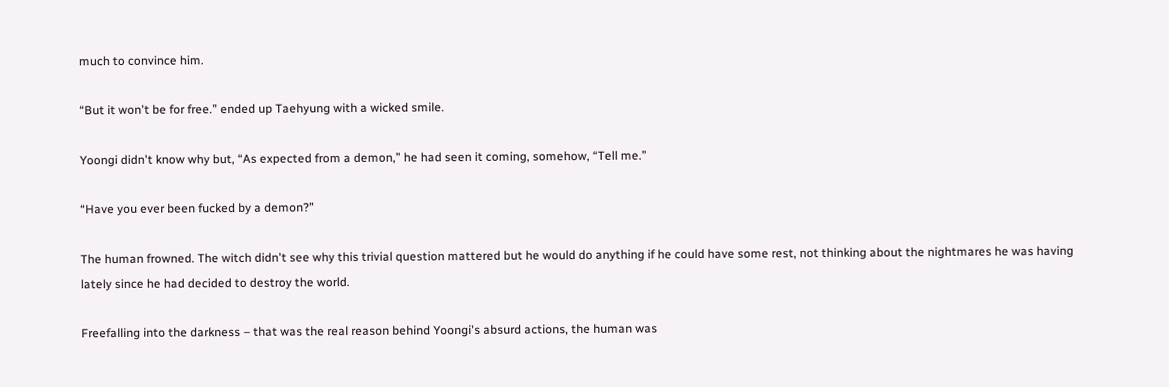much to convince him.

“But it won't be for free.” ended up Taehyung with a wicked smile.

Yoongi didn't know why but, “As expected from a demon,” he had seen it coming, somehow, “Tell me.”

“Have you ever been fucked by a demon?”

The human frowned. The witch didn't see why this trivial question mattered but he would do anything if he could have some rest, not thinking about the nightmares he was having lately since he had decided to destroy the world.

Freefalling into the darkness – that was the real reason behind Yoongi's absurd actions, the human was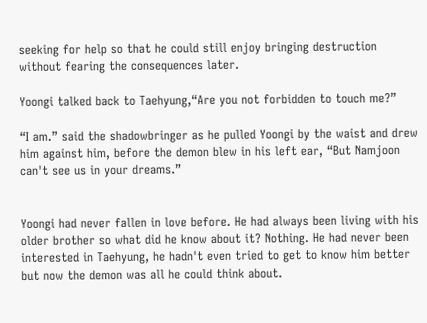seeking for help so that he could still enjoy bringing destruction without fearing the consequences later.

Yoongi talked back to Taehyung,“Are you not forbidden to touch me?”

“I am.” said the shadowbringer as he pulled Yoongi by the waist and drew him against him, before the demon blew in his left ear, “But Namjoon can't see us in your dreams.”


Yoongi had never fallen in love before. He had always been living with his older brother so what did he know about it? Nothing. He had never been interested in Taehyung, he hadn't even tried to get to know him better but now the demon was all he could think about.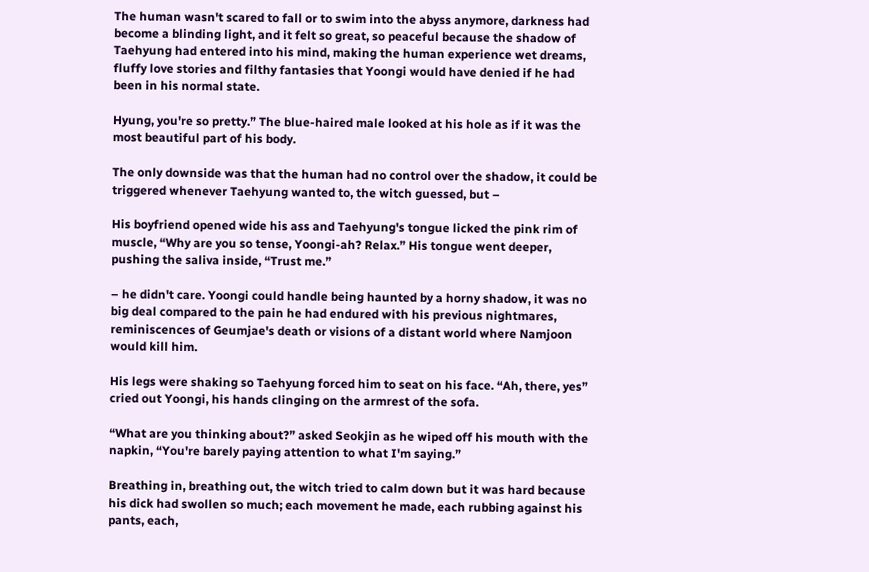The human wasn't scared to fall or to swim into the abyss anymore, darkness had become a blinding light, and it felt so great, so peaceful because the shadow of Taehyung had entered into his mind, making the human experience wet dreams, fluffy love stories and filthy fantasies that Yoongi would have denied if he had been in his normal state.

Hyung, you're so pretty.” The blue-haired male looked at his hole as if it was the most beautiful part of his body.

The only downside was that the human had no control over the shadow, it could be triggered whenever Taehyung wanted to, the witch guessed, but –

His boyfriend opened wide his ass and Taehyung's tongue licked the pink rim of muscle, “Why are you so tense, Yoongi-ah? Relax.” His tongue went deeper, pushing the saliva inside, “Trust me.”

– he didn't care. Yoongi could handle being haunted by a horny shadow, it was no big deal compared to the pain he had endured with his previous nightmares, reminiscences of Geumjae's death or visions of a distant world where Namjoon would kill him.

His legs were shaking so Taehyung forced him to seat on his face. “Ah, there, yes” cried out Yoongi, his hands clinging on the armrest of the sofa.

“What are you thinking about?” asked Seokjin as he wiped off his mouth with the napkin, “You're barely paying attention to what I'm saying.”

Breathing in, breathing out, the witch tried to calm down but it was hard because his dick had swollen so much; each movement he made, each rubbing against his pants, each,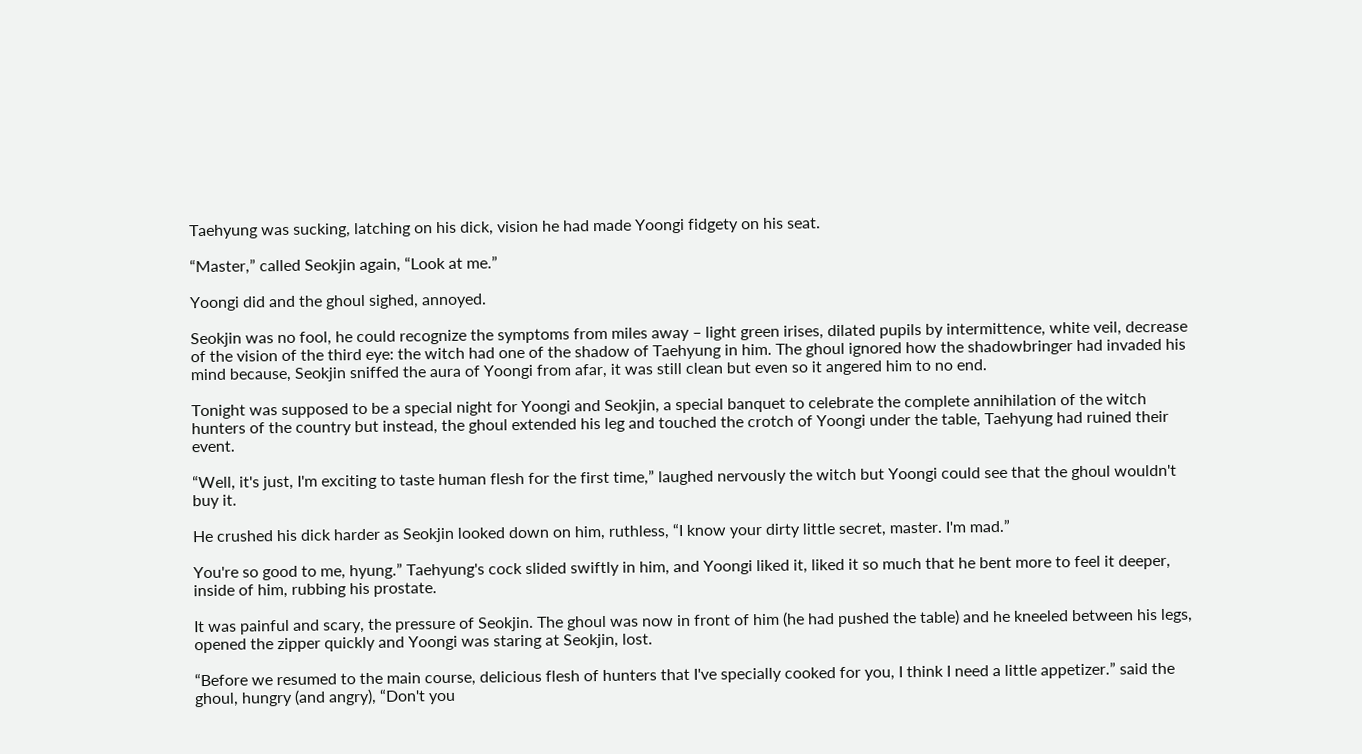Taehyung was sucking, latching on his dick, vision he had made Yoongi fidgety on his seat.

“Master,” called Seokjin again, “Look at me.”

Yoongi did and the ghoul sighed, annoyed.

Seokjin was no fool, he could recognize the symptoms from miles away – light green irises, dilated pupils by intermittence, white veil, decrease of the vision of the third eye: the witch had one of the shadow of Taehyung in him. The ghoul ignored how the shadowbringer had invaded his mind because, Seokjin sniffed the aura of Yoongi from afar, it was still clean but even so it angered him to no end.

Tonight was supposed to be a special night for Yoongi and Seokjin, a special banquet to celebrate the complete annihilation of the witch hunters of the country but instead, the ghoul extended his leg and touched the crotch of Yoongi under the table, Taehyung had ruined their event.

“Well, it's just, I'm exciting to taste human flesh for the first time,” laughed nervously the witch but Yoongi could see that the ghoul wouldn't buy it.

He crushed his dick harder as Seokjin looked down on him, ruthless, “I know your dirty little secret, master. I'm mad.”

You're so good to me, hyung.” Taehyung's cock slided swiftly in him, and Yoongi liked it, liked it so much that he bent more to feel it deeper, inside of him, rubbing his prostate.

It was painful and scary, the pressure of Seokjin. The ghoul was now in front of him (he had pushed the table) and he kneeled between his legs, opened the zipper quickly and Yoongi was staring at Seokjin, lost.

“Before we resumed to the main course, delicious flesh of hunters that I've specially cooked for you, I think I need a little appetizer.” said the ghoul, hungry (and angry), “Don't you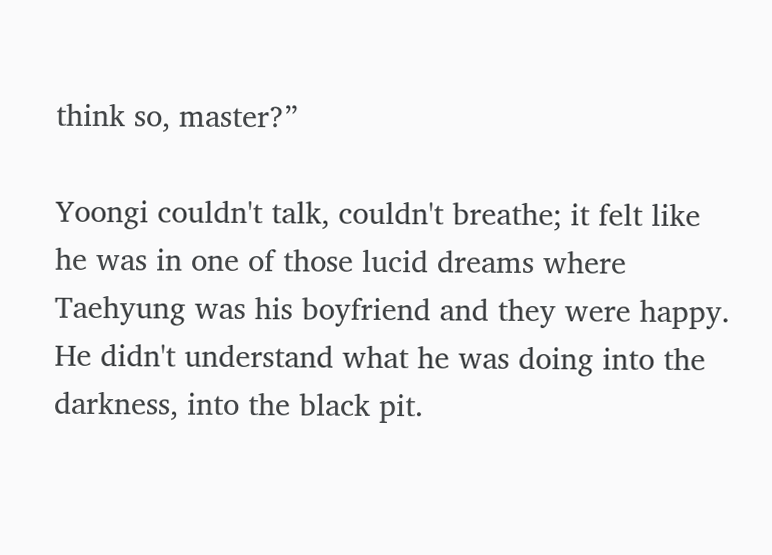think so, master?”

Yoongi couldn't talk, couldn't breathe; it felt like he was in one of those lucid dreams where Taehyung was his boyfriend and they were happy. He didn't understand what he was doing into the darkness, into the black pit.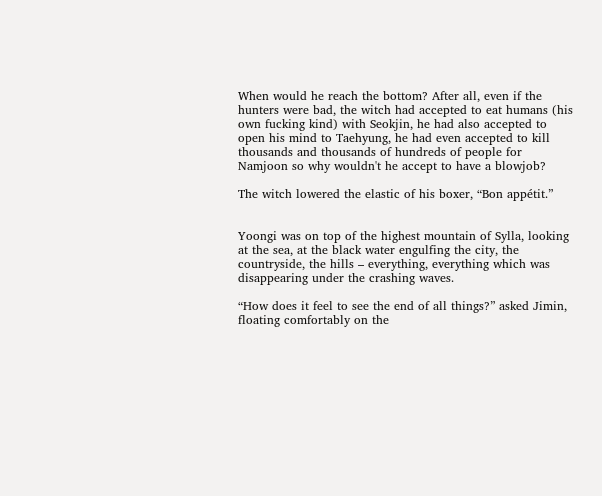When would he reach the bottom? After all, even if the hunters were bad, the witch had accepted to eat humans (his own fucking kind) with Seokjin, he had also accepted to open his mind to Taehyung, he had even accepted to kill thousands and thousands of hundreds of people for Namjoon so why wouldn't he accept to have a blowjob?

The witch lowered the elastic of his boxer, “Bon appétit.”


Yoongi was on top of the highest mountain of Sylla, looking at the sea, at the black water engulfing the city, the countryside, the hills – everything, everything which was disappearing under the crashing waves.

“How does it feel to see the end of all things?” asked Jimin, floating comfortably on the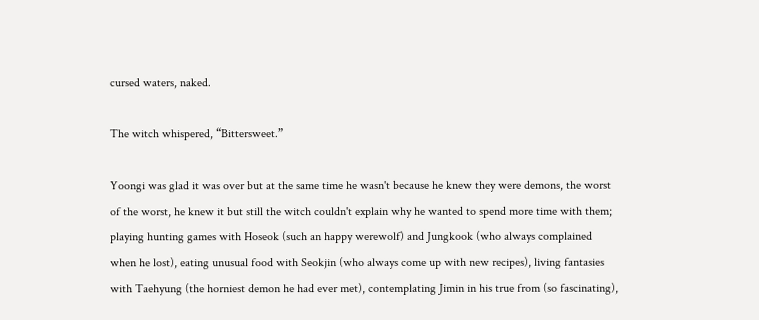cursed waters, naked.

The witch whispered, “Bittersweet.”

Yoongi was glad it was over but at the same time he wasn't because he knew they were demons, the worst of the worst, he knew it but still the witch couldn't explain why he wanted to spend more time with them; playing hunting games with Hoseok (such an happy werewolf) and Jungkook (who always complained when he lost), eating unusual food with Seokjin (who always come up with new recipes), living fantasies with Taehyung (the horniest demon he had ever met), contemplating Jimin in his true from (so fascinating),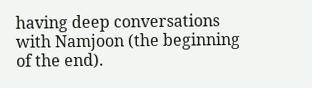having deep conversations with Namjoon (the beginning of the end).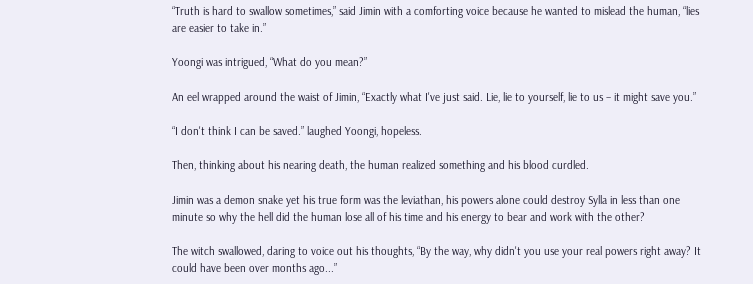“Truth is hard to swallow sometimes,” said Jimin with a comforting voice because he wanted to mislead the human, “lies are easier to take in.”

Yoongi was intrigued, “What do you mean?”

An eel wrapped around the waist of Jimin, “Exactly what I've just said. Lie, lie to yourself, lie to us – it might save you.”

“I don't think I can be saved.” laughed Yoongi, hopeless.

Then, thinking about his nearing death, the human realized something and his blood curdled.

Jimin was a demon snake yet his true form was the leviathan, his powers alone could destroy Sylla in less than one minute so why the hell did the human lose all of his time and his energy to bear and work with the other?

The witch swallowed, daring to voice out his thoughts, “By the way, why didn't you use your real powers right away? It could have been over months ago...”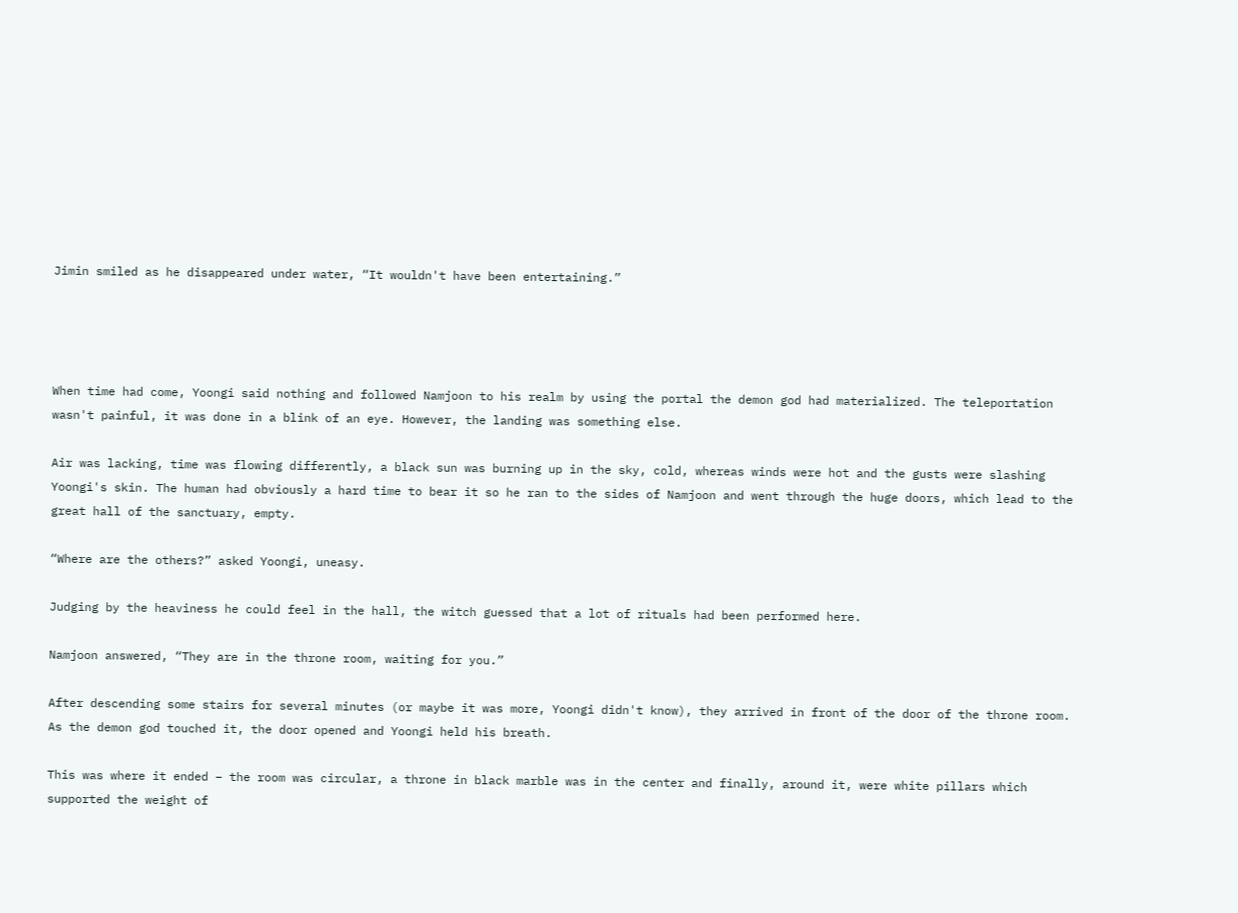Jimin smiled as he disappeared under water, “It wouldn't have been entertaining.”




When time had come, Yoongi said nothing and followed Namjoon to his realm by using the portal the demon god had materialized. The teleportation wasn't painful, it was done in a blink of an eye. However, the landing was something else.

Air was lacking, time was flowing differently, a black sun was burning up in the sky, cold, whereas winds were hot and the gusts were slashing Yoongi's skin. The human had obviously a hard time to bear it so he ran to the sides of Namjoon and went through the huge doors, which lead to the great hall of the sanctuary, empty.

“Where are the others?” asked Yoongi, uneasy.

Judging by the heaviness he could feel in the hall, the witch guessed that a lot of rituals had been performed here.

Namjoon answered, “They are in the throne room, waiting for you.”

After descending some stairs for several minutes (or maybe it was more, Yoongi didn't know), they arrived in front of the door of the throne room. As the demon god touched it, the door opened and Yoongi held his breath.

This was where it ended – the room was circular, a throne in black marble was in the center and finally, around it, were white pillars which supported the weight of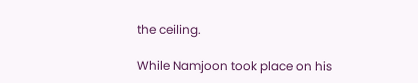the ceiling.

While Namjoon took place on his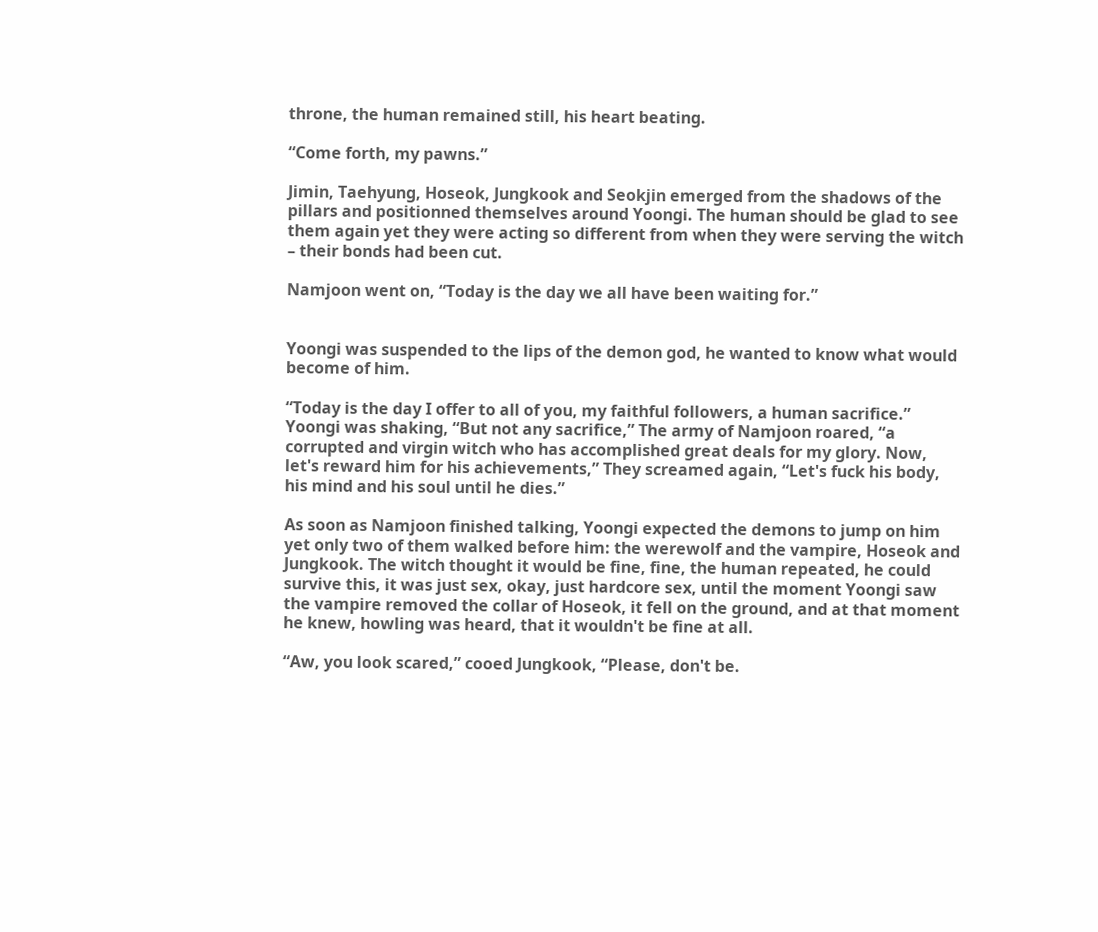throne, the human remained still, his heart beating.

“Come forth, my pawns.”

Jimin, Taehyung, Hoseok, Jungkook and Seokjin emerged from the shadows of the pillars and positionned themselves around Yoongi. The human should be glad to see them again yet they were acting so different from when they were serving the witch – their bonds had been cut.

Namjoon went on, “Today is the day we all have been waiting for.”


Yoongi was suspended to the lips of the demon god, he wanted to know what would become of him.

“Today is the day I offer to all of you, my faithful followers, a human sacrifice.” Yoongi was shaking, “But not any sacrifice,” The army of Namjoon roared, “a corrupted and virgin witch who has accomplished great deals for my glory. Now, let's reward him for his achievements,” They screamed again, “Let's fuck his body, his mind and his soul until he dies.”

As soon as Namjoon finished talking, Yoongi expected the demons to jump on him yet only two of them walked before him: the werewolf and the vampire, Hoseok and Jungkook. The witch thought it would be fine, fine, the human repeated, he could survive this, it was just sex, okay, just hardcore sex, until the moment Yoongi saw the vampire removed the collar of Hoseok, it fell on the ground, and at that moment he knew, howling was heard, that it wouldn't be fine at all.

“Aw, you look scared,” cooed Jungkook, “Please, don't be.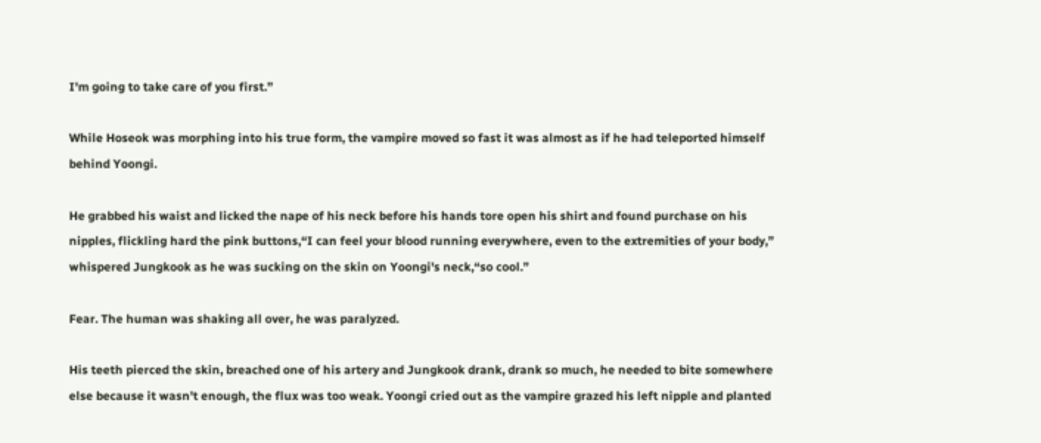I'm going to take care of you first.”

While Hoseok was morphing into his true form, the vampire moved so fast it was almost as if he had teleported himself behind Yoongi.

He grabbed his waist and licked the nape of his neck before his hands tore open his shirt and found purchase on his nipples, flickling hard the pink buttons,“I can feel your blood running everywhere, even to the extremities of your body,” whispered Jungkook as he was sucking on the skin on Yoongi's neck,“so cool.”

Fear. The human was shaking all over, he was paralyzed.

His teeth pierced the skin, breached one of his artery and Jungkook drank, drank so much, he needed to bite somewhere else because it wasn't enough, the flux was too weak. Yoongi cried out as the vampire grazed his left nipple and planted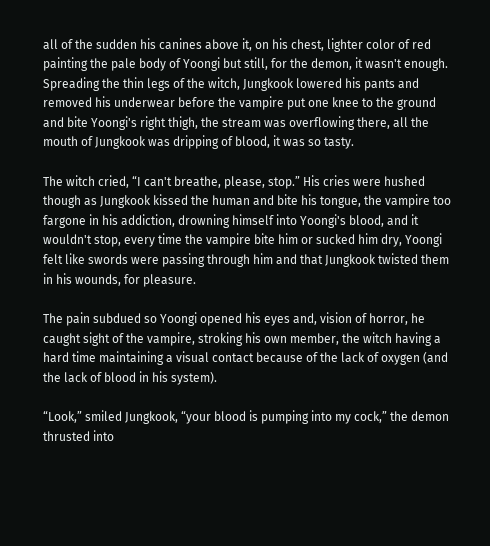all of the sudden his canines above it, on his chest, lighter color of red painting the pale body of Yoongi but still, for the demon, it wasn't enough. Spreading the thin legs of the witch, Jungkook lowered his pants and removed his underwear before the vampire put one knee to the ground and bite Yoongi's right thigh, the stream was overflowing there, all the mouth of Jungkook was dripping of blood, it was so tasty.

The witch cried, “I can't breathe, please, stop.” His cries were hushed though as Jungkook kissed the human and bite his tongue, the vampire too fargone in his addiction, drowning himself into Yoongi's blood, and it wouldn't stop, every time the vampire bite him or sucked him dry, Yoongi felt like swords were passing through him and that Jungkook twisted them in his wounds, for pleasure.

The pain subdued so Yoongi opened his eyes and, vision of horror, he caught sight of the vampire, stroking his own member, the witch having a hard time maintaining a visual contact because of the lack of oxygen (and the lack of blood in his system).

“Look,” smiled Jungkook, “your blood is pumping into my cock,” the demon thrusted into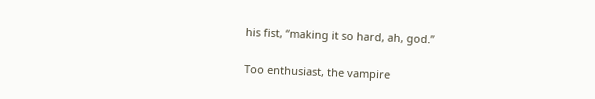his fist, “making it so hard, ah, god.”

Too enthusiast, the vampire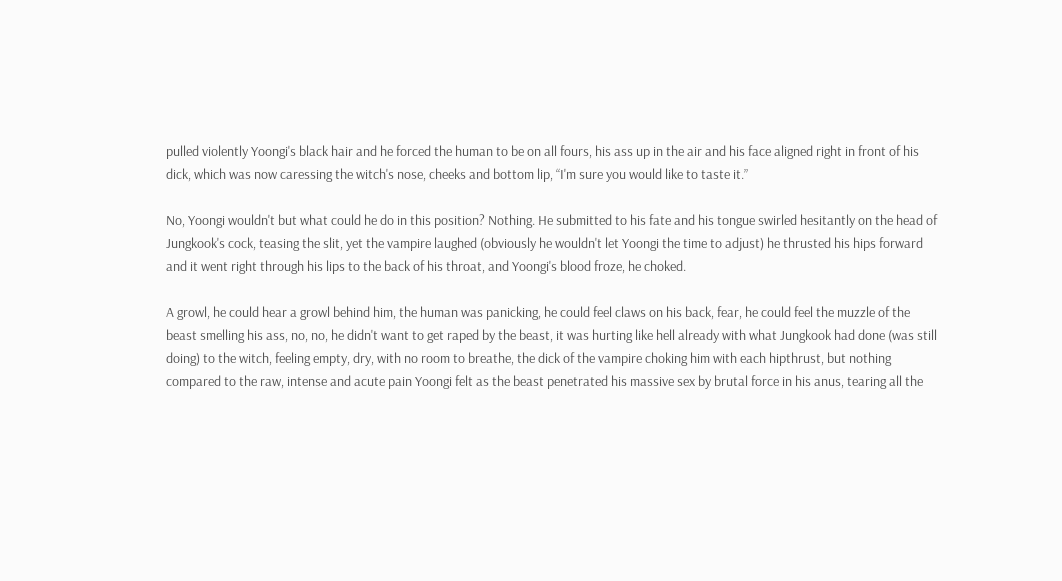pulled violently Yoongi's black hair and he forced the human to be on all fours, his ass up in the air and his face aligned right in front of his dick, which was now caressing the witch's nose, cheeks and bottom lip, “I'm sure you would like to taste it.”

No, Yoongi wouldn't but what could he do in this position? Nothing. He submitted to his fate and his tongue swirled hesitantly on the head of Jungkook's cock, teasing the slit, yet the vampire laughed (obviously he wouldn't let Yoongi the time to adjust) he thrusted his hips forward and it went right through his lips to the back of his throat, and Yoongi's blood froze, he choked.

A growl, he could hear a growl behind him, the human was panicking, he could feel claws on his back, fear, he could feel the muzzle of the beast smelling his ass, no, no, he didn't want to get raped by the beast, it was hurting like hell already with what Jungkook had done (was still doing) to the witch, feeling empty, dry, with no room to breathe, the dick of the vampire choking him with each hipthrust, but nothing compared to the raw, intense and acute pain Yoongi felt as the beast penetrated his massive sex by brutal force in his anus, tearing all the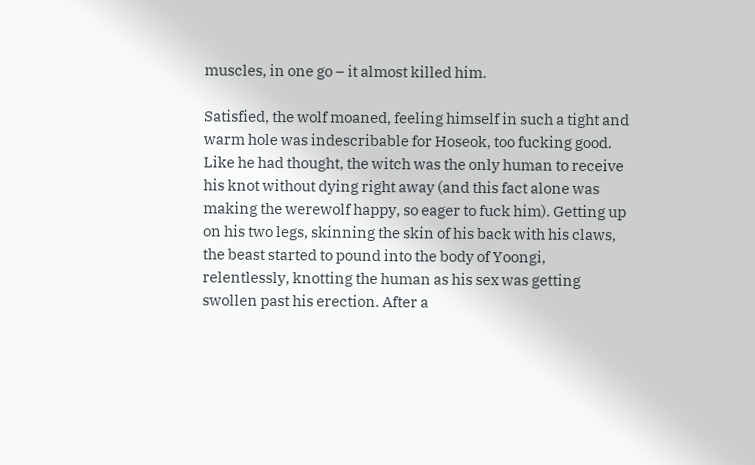muscles, in one go – it almost killed him.

Satisfied, the wolf moaned, feeling himself in such a tight and warm hole was indescribable for Hoseok, too fucking good. Like he had thought, the witch was the only human to receive his knot without dying right away (and this fact alone was making the werewolf happy, so eager to fuck him). Getting up on his two legs, skinning the skin of his back with his claws, the beast started to pound into the body of Yoongi, relentlessly, knotting the human as his sex was getting swollen past his erection. After a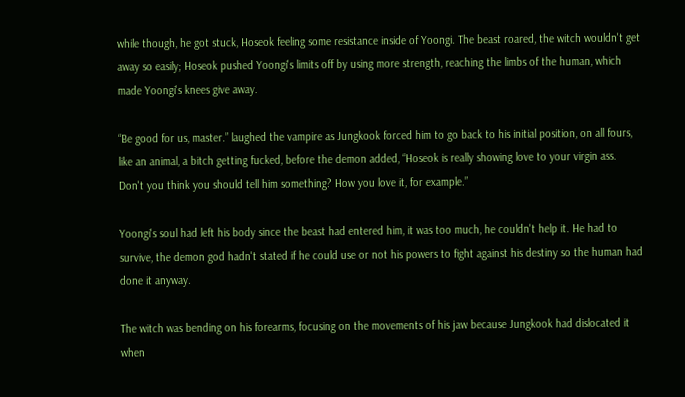while though, he got stuck, Hoseok feeling some resistance inside of Yoongi. The beast roared, the witch wouldn't get away so easily; Hoseok pushed Yoongi's limits off by using more strength, reaching the limbs of the human, which made Yoongi's knees give away.

“Be good for us, master.” laughed the vampire as Jungkook forced him to go back to his initial position, on all fours, like an animal, a bitch getting fucked, before the demon added, “Hoseok is really showing love to your virgin ass. Don't you think you should tell him something? How you love it, for example.”

Yoongi's soul had left his body since the beast had entered him, it was too much, he couldn't help it. He had to survive, the demon god hadn't stated if he could use or not his powers to fight against his destiny so the human had done it anyway.

The witch was bending on his forearms, focusing on the movements of his jaw because Jungkook had dislocated it when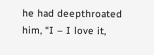he had deepthroated him, “I – I love it,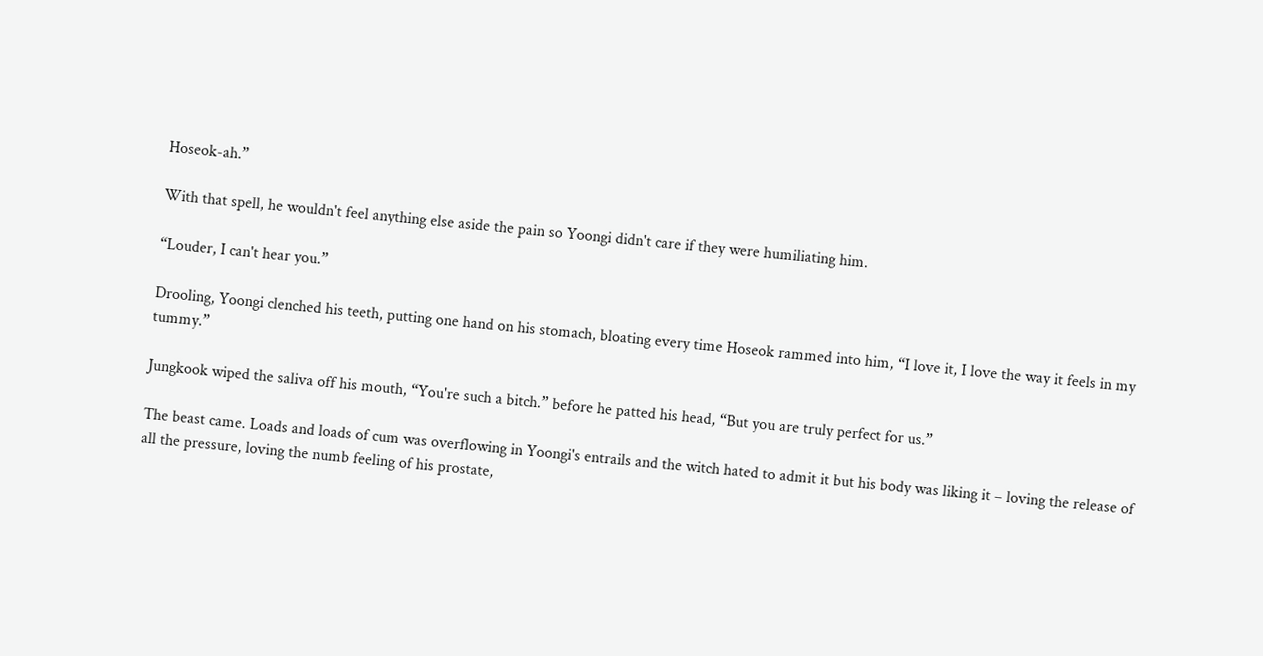Hoseok-ah.”

With that spell, he wouldn't feel anything else aside the pain so Yoongi didn't care if they were humiliating him.

“Louder, I can't hear you.”

Drooling, Yoongi clenched his teeth, putting one hand on his stomach, bloating every time Hoseok rammed into him, “I love it, I love the way it feels in my tummy.”

Jungkook wiped the saliva off his mouth, “You're such a bitch.” before he patted his head, “But you are truly perfect for us.”

The beast came. Loads and loads of cum was overflowing in Yoongi's entrails and the witch hated to admit it but his body was liking it – loving the release of all the pressure, loving the numb feeling of his prostate,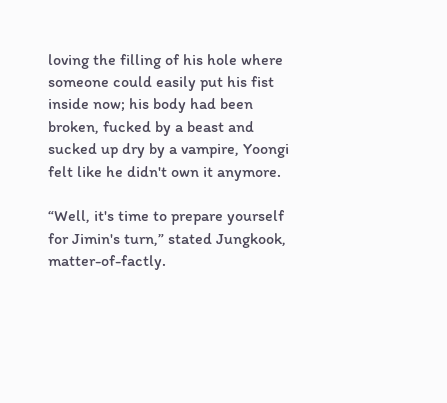loving the filling of his hole where someone could easily put his fist inside now; his body had been broken, fucked by a beast and sucked up dry by a vampire, Yoongi felt like he didn't own it anymore.

“Well, it's time to prepare yourself for Jimin's turn,” stated Jungkook, matter-of-factly.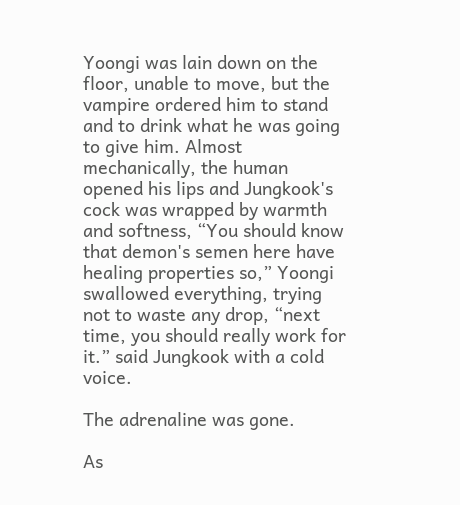Yoongi was lain down on the floor, unable to move, but the vampire ordered him to stand and to drink what he was going to give him. Almost mechanically, the human opened his lips and Jungkook's cock was wrapped by warmth and softness, “You should know that demon's semen here have healing properties so,” Yoongi swallowed everything, trying not to waste any drop, “next time, you should really work for it.” said Jungkook with a cold voice.

The adrenaline was gone.

As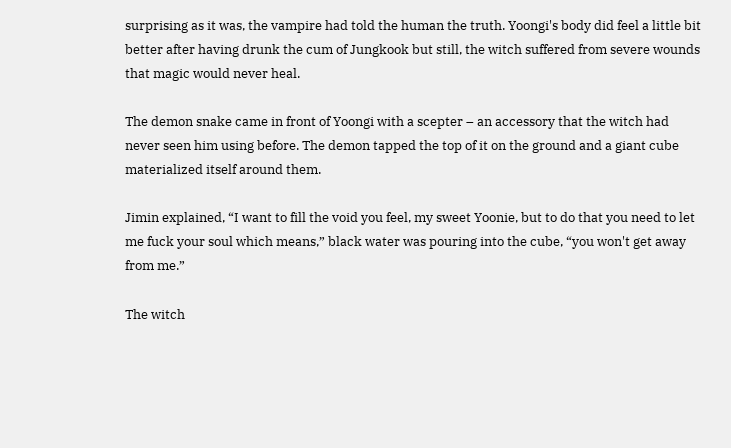surprising as it was, the vampire had told the human the truth. Yoongi's body did feel a little bit better after having drunk the cum of Jungkook but still, the witch suffered from severe wounds that magic would never heal.

The demon snake came in front of Yoongi with a scepter – an accessory that the witch had never seen him using before. The demon tapped the top of it on the ground and a giant cube materialized itself around them.

Jimin explained, “I want to fill the void you feel, my sweet Yoonie, but to do that you need to let me fuck your soul which means,” black water was pouring into the cube, “you won't get away from me.”

The witch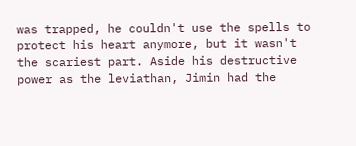was trapped, he couldn't use the spells to protect his heart anymore, but it wasn't the scariest part. Aside his destructive power as the leviathan, Jimin had the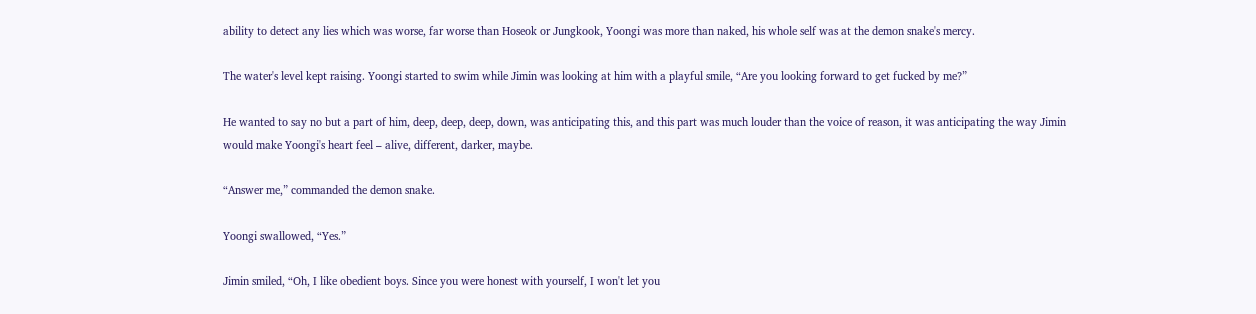ability to detect any lies which was worse, far worse than Hoseok or Jungkook, Yoongi was more than naked, his whole self was at the demon snake's mercy.

The water's level kept raising. Yoongi started to swim while Jimin was looking at him with a playful smile, “Are you looking forward to get fucked by me?”

He wanted to say no but a part of him, deep, deep, deep, down, was anticipating this, and this part was much louder than the voice of reason, it was anticipating the way Jimin would make Yoongi's heart feel – alive, different, darker, maybe.

“Answer me,” commanded the demon snake.

Yoongi swallowed, “Yes.”

Jimin smiled, “Oh, I like obedient boys. Since you were honest with yourself, I won't let you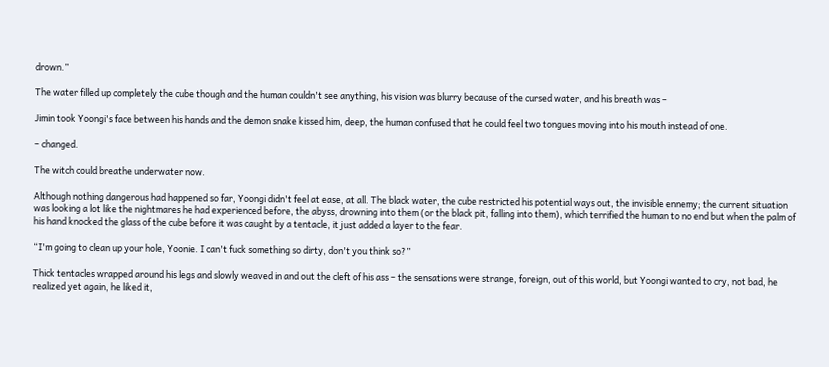drown.”

The water filled up completely the cube though and the human couldn't see anything, his vision was blurry because of the cursed water, and his breath was –

Jimin took Yoongi's face between his hands and the demon snake kissed him, deep, the human confused that he could feel two tongues moving into his mouth instead of one.

– changed.

The witch could breathe underwater now.

Although nothing dangerous had happened so far, Yoongi didn't feel at ease, at all. The black water, the cube restricted his potential ways out, the invisible ennemy; the current situation was looking a lot like the nightmares he had experienced before, the abyss, drowning into them (or the black pit, falling into them), which terrified the human to no end but when the palm of his hand knocked the glass of the cube before it was caught by a tentacle, it just added a layer to the fear.

“I'm going to clean up your hole, Yoonie. I can't fuck something so dirty, don't you think so?”

Thick tentacles wrapped around his legs and slowly weaved in and out the cleft of his ass – the sensations were strange, foreign, out of this world, but Yoongi wanted to cry, not bad, he realized yet again, he liked it,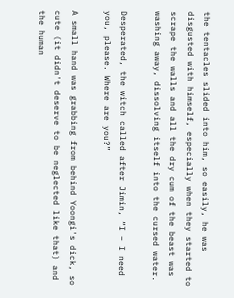the tentacles slided into him, so easily, he was disgusted with himself, especially when they started to scrape the walls and all the dry cum of the beast was washing away, dissolving itself into the cursed water.

Desperated, the witch called after Jimin, “I – I need you, please. Where are you?”

A small hand was grabbing from behind Yoongi's dick, so cute (it didn't deserve to be neglected like that) and the human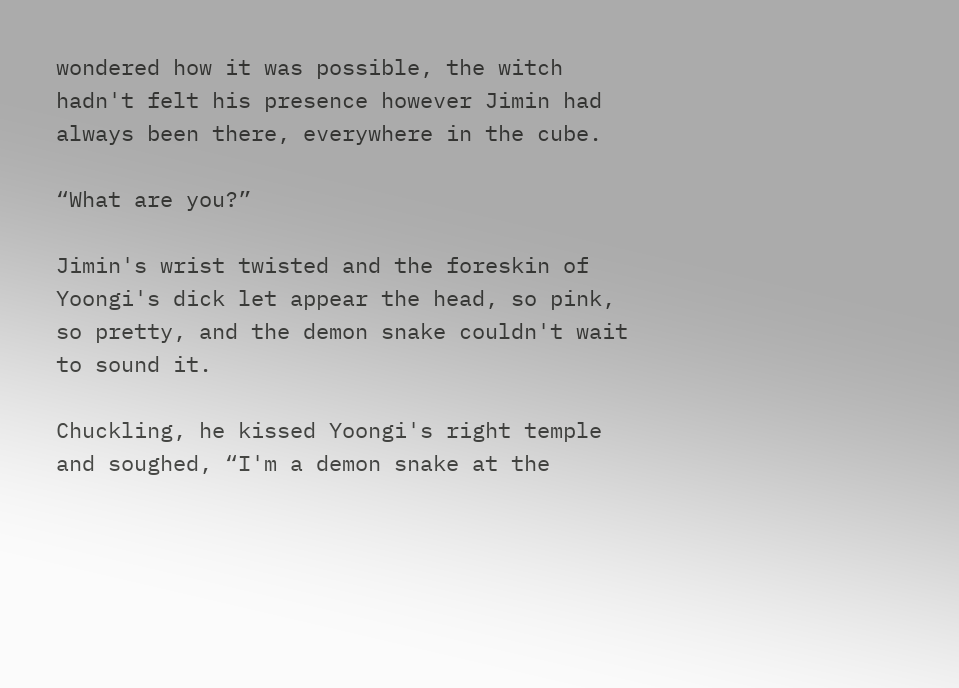wondered how it was possible, the witch hadn't felt his presence however Jimin had always been there, everywhere in the cube.

“What are you?”

Jimin's wrist twisted and the foreskin of Yoongi's dick let appear the head, so pink, so pretty, and the demon snake couldn't wait to sound it.

Chuckling, he kissed Yoongi's right temple and soughed, “I'm a demon snake at the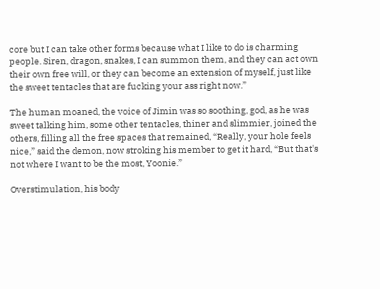core but I can take other forms because what I like to do is charming people. Siren, dragon, snakes, I can summon them, and they can act own their own free will, or they can become an extension of myself, just like the sweet tentacles that are fucking your ass right now.”

The human moaned, the voice of Jimin was so soothing, god, as he was sweet talking him, some other tentacles, thiner and slimmier, joined the others, filling all the free spaces that remained, “Really, your hole feels nice,” said the demon, now stroking his member to get it hard, “But that's not where I want to be the most, Yoonie.”

Overstimulation, his body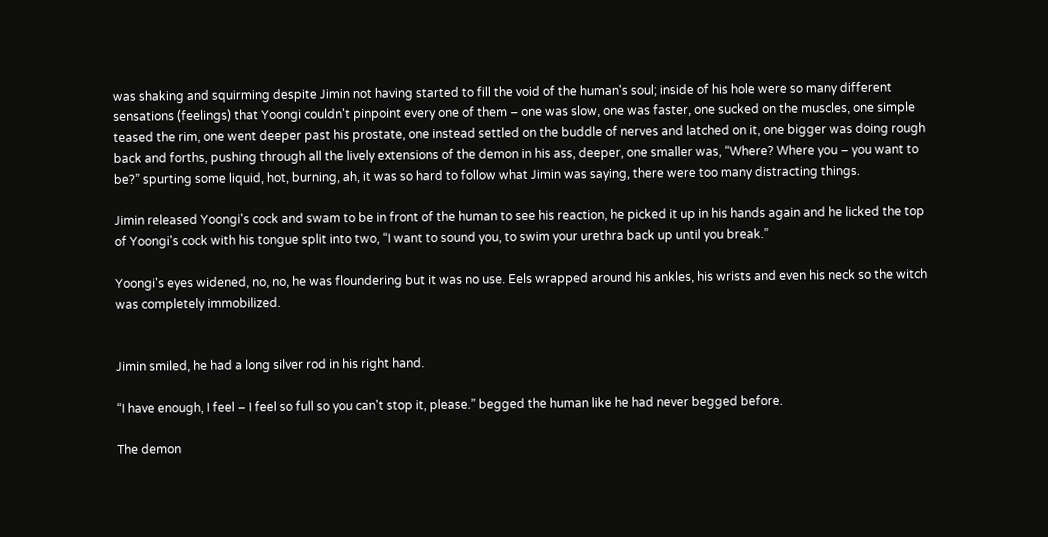was shaking and squirming despite Jimin not having started to fill the void of the human's soul; inside of his hole were so many different sensations (feelings) that Yoongi couldn't pinpoint every one of them – one was slow, one was faster, one sucked on the muscles, one simple teased the rim, one went deeper past his prostate, one instead settled on the buddle of nerves and latched on it, one bigger was doing rough back and forths, pushing through all the lively extensions of the demon in his ass, deeper, one smaller was, “Where? Where you – you want to be?” spurting some liquid, hot, burning, ah, it was so hard to follow what Jimin was saying, there were too many distracting things.

Jimin released Yoongi's cock and swam to be in front of the human to see his reaction, he picked it up in his hands again and he licked the top of Yoongi's cock with his tongue split into two, “I want to sound you, to swim your urethra back up until you break.”

Yoongi's eyes widened, no, no, he was floundering but it was no use. Eels wrapped around his ankles, his wrists and even his neck so the witch was completely immobilized.


Jimin smiled, he had a long silver rod in his right hand.

“I have enough, I feel – I feel so full so you can't stop it, please.” begged the human like he had never begged before.

The demon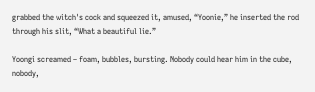grabbed the witch's cock and squeezed it, amused, “Yoonie,” he inserted the rod through his slit, “What a beautiful lie.”

Yoongi screamed – foam, bubbles, bursting. Nobody could hear him in the cube, nobody,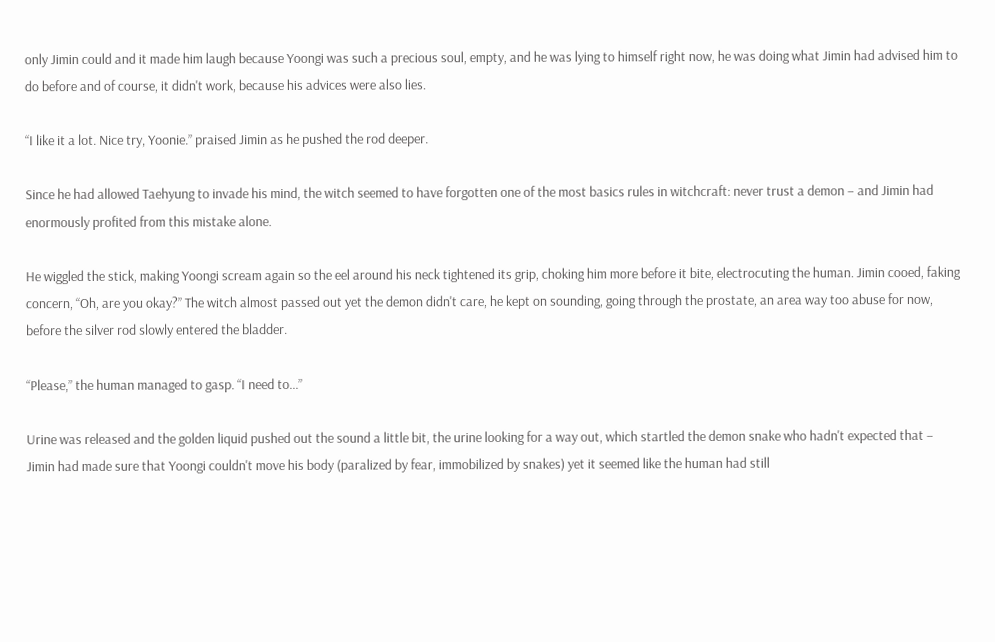only Jimin could and it made him laugh because Yoongi was such a precious soul, empty, and he was lying to himself right now, he was doing what Jimin had advised him to do before and of course, it didn't work, because his advices were also lies.

“I like it a lot. Nice try, Yoonie.” praised Jimin as he pushed the rod deeper.

Since he had allowed Taehyung to invade his mind, the witch seemed to have forgotten one of the most basics rules in witchcraft: never trust a demon – and Jimin had enormously profited from this mistake alone.

He wiggled the stick, making Yoongi scream again so the eel around his neck tightened its grip, choking him more before it bite, electrocuting the human. Jimin cooed, faking concern, “Oh, are you okay?” The witch almost passed out yet the demon didn't care, he kept on sounding, going through the prostate, an area way too abuse for now, before the silver rod slowly entered the bladder.

“Please,” the human managed to gasp. “I need to...”

Urine was released and the golden liquid pushed out the sound a little bit, the urine looking for a way out, which startled the demon snake who hadn't expected that – Jimin had made sure that Yoongi couldn't move his body (paralized by fear, immobilized by snakes) yet it seemed like the human had still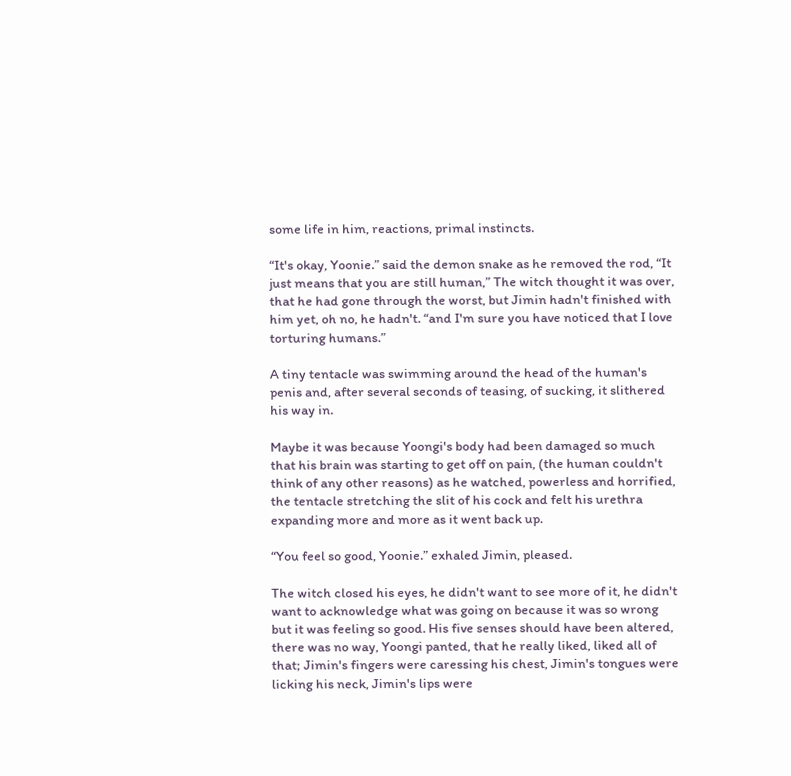some life in him, reactions, primal instincts.

“It's okay, Yoonie.” said the demon snake as he removed the rod, “It just means that you are still human,” The witch thought it was over, that he had gone through the worst, but Jimin hadn't finished with him yet, oh no, he hadn't. “and I'm sure you have noticed that I love torturing humans.”

A tiny tentacle was swimming around the head of the human's penis and, after several seconds of teasing, of sucking, it slithered his way in.

Maybe it was because Yoongi's body had been damaged so much that his brain was starting to get off on pain, (the human couldn't think of any other reasons) as he watched, powerless and horrified, the tentacle stretching the slit of his cock and felt his urethra expanding more and more as it went back up.

“You feel so good, Yoonie.” exhaled Jimin, pleased.

The witch closed his eyes, he didn't want to see more of it, he didn't want to acknowledge what was going on because it was so wrong but it was feeling so good. His five senses should have been altered, there was no way, Yoongi panted, that he really liked, liked all of that; Jimin's fingers were caressing his chest, Jimin's tongues were licking his neck, Jimin's lips were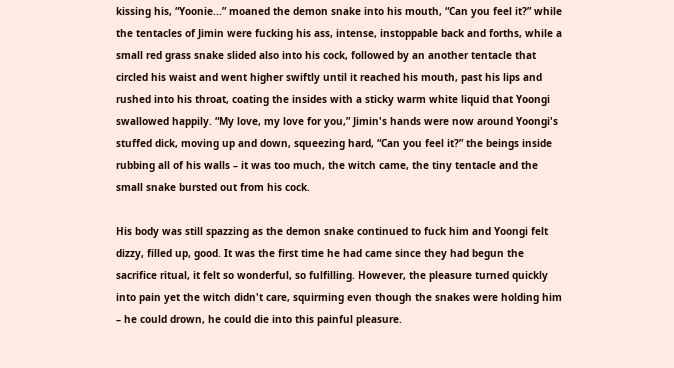kissing his, “Yoonie...” moaned the demon snake into his mouth, “Can you feel it?” while the tentacles of Jimin were fucking his ass, intense, instoppable back and forths, while a small red grass snake slided also into his cock, followed by an another tentacle that circled his waist and went higher swiftly until it reached his mouth, past his lips and rushed into his throat, coating the insides with a sticky warm white liquid that Yoongi swallowed happily. “My love, my love for you,” Jimin's hands were now around Yoongi's stuffed dick, moving up and down, squeezing hard, “Can you feel it?” the beings inside rubbing all of his walls – it was too much, the witch came, the tiny tentacle and the small snake bursted out from his cock.

His body was still spazzing as the demon snake continued to fuck him and Yoongi felt dizzy, filled up, good. It was the first time he had came since they had begun the sacrifice ritual, it felt so wonderful, so fulfilling. However, the pleasure turned quickly into pain yet the witch didn't care, squirming even though the snakes were holding him – he could drown, he could die into this painful pleasure.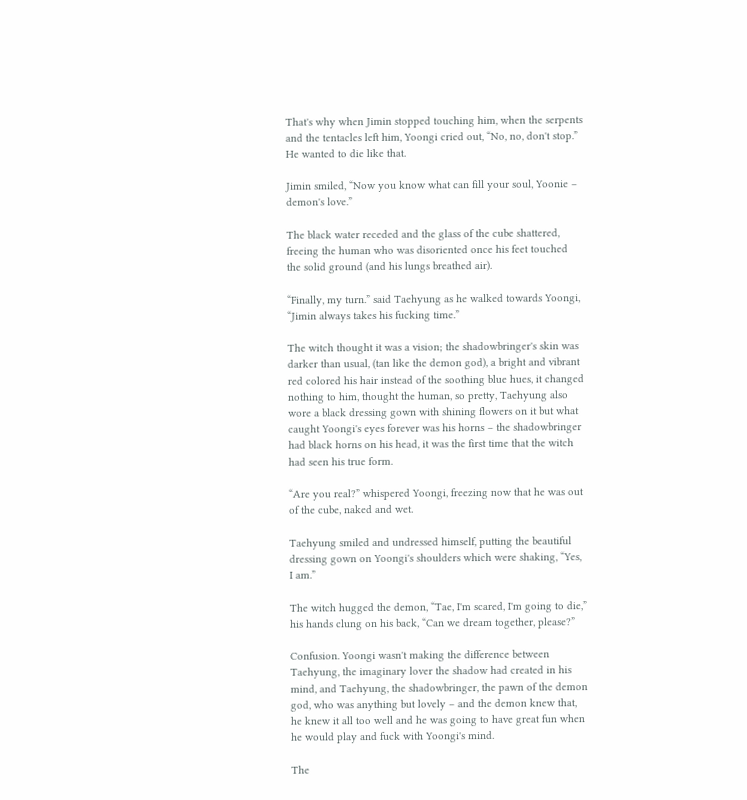That's why when Jimin stopped touching him, when the serpents and the tentacles left him, Yoongi cried out, “No, no, don't stop.” He wanted to die like that.

Jimin smiled, “Now you know what can fill your soul, Yoonie – demon's love.”

The black water receded and the glass of the cube shattered, freeing the human who was disoriented once his feet touched the solid ground (and his lungs breathed air).

“Finally, my turn.” said Taehyung as he walked towards Yoongi, “Jimin always takes his fucking time.”

The witch thought it was a vision; the shadowbringer's skin was darker than usual, (tan like the demon god), a bright and vibrant red colored his hair instead of the soothing blue hues, it changed nothing to him, thought the human, so pretty, Taehyung also wore a black dressing gown with shining flowers on it but what caught Yoongi's eyes forever was his horns – the shadowbringer had black horns on his head, it was the first time that the witch had seen his true form.

“Are you real?” whispered Yoongi, freezing now that he was out of the cube, naked and wet.

Taehyung smiled and undressed himself, putting the beautiful dressing gown on Yoongi's shoulders which were shaking, “Yes, I am.”

The witch hugged the demon, “Tae, I'm scared, I'm going to die,” his hands clung on his back, “Can we dream together, please?”

Confusion. Yoongi wasn't making the difference between Taehyung, the imaginary lover the shadow had created in his mind, and Taehyung, the shadowbringer, the pawn of the demon god, who was anything but lovely – and the demon knew that, he knew it all too well and he was going to have great fun when he would play and fuck with Yoongi's mind.

The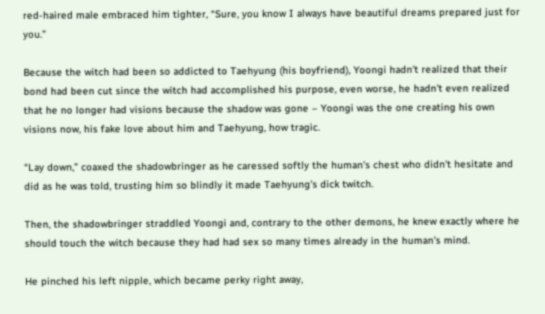red-haired male embraced him tighter, “Sure, you know I always have beautiful dreams prepared just for you.”

Because the witch had been so addicted to Taehyung (his boyfriend), Yoongi hadn't realized that their bond had been cut since the witch had accomplished his purpose, even worse, he hadn't even realized that he no longer had visions because the shadow was gone – Yoongi was the one creating his own visions now, his fake love about him and Taehyung, how tragic.

“Lay down,” coaxed the shadowbringer as he caressed softly the human's chest who didn't hesitate and did as he was told, trusting him so blindly it made Taehyung's dick twitch.

Then, the shadowbringer straddled Yoongi and, contrary to the other demons, he knew exactly where he should touch the witch because they had had sex so many times already in the human's mind.

He pinched his left nipple, which became perky right away,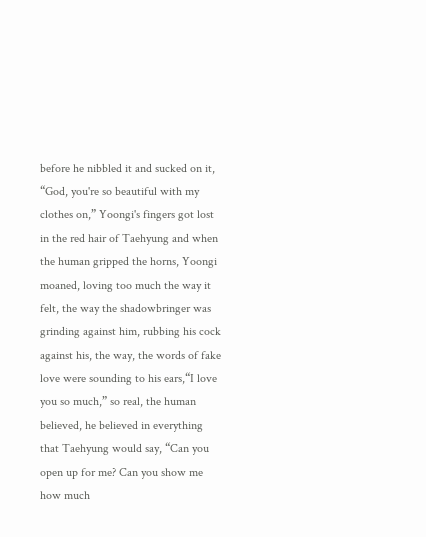before he nibbled it and sucked on it, “God, you're so beautiful with my clothes on,” Yoongi's fingers got lost in the red hair of Taehyung and when the human gripped the horns, Yoongi moaned, loving too much the way it felt, the way the shadowbringer was grinding against him, rubbing his cock against his, the way, the words of fake love were sounding to his ears,“I love you so much,” so real, the human believed, he believed in everything that Taehyung would say, “Can you open up for me? Can you show me how much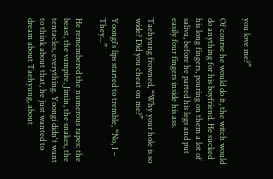you love me?”

Of course he would do it, the witch would do anything for his boyfriend. He sucked his long fingers, pouring on them a lot of saliva, before he parted his legs and put easily four fingers inside his ass.

Taehyung frowned, “Why your hole is so wide? Did you cheat on me?”

Yoongi's lips started to tremble, “No, I – They...”

He remembered the numerous rapes: the beast, the vampire, Jimin, the snakes, the tentacles, everything. Yoongi didn't want to think about that, he just wanted to dream about Taehyung, about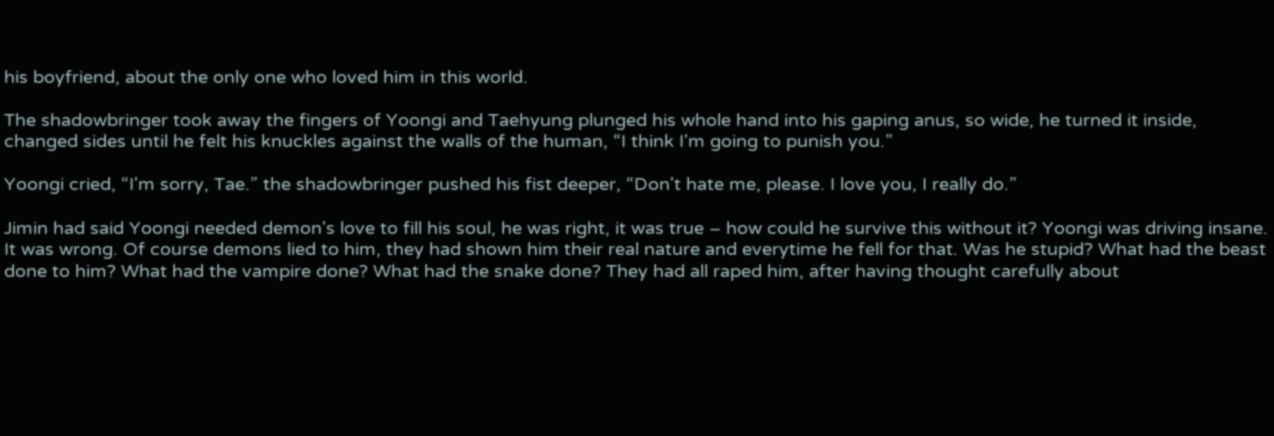his boyfriend, about the only one who loved him in this world.

The shadowbringer took away the fingers of Yoongi and Taehyung plunged his whole hand into his gaping anus, so wide, he turned it inside, changed sides until he felt his knuckles against the walls of the human, “I think I'm going to punish you.”

Yoongi cried, “I'm sorry, Tae.” the shadowbringer pushed his fist deeper, “Don't hate me, please. I love you, I really do.”

Jimin had said Yoongi needed demon's love to fill his soul, he was right, it was true – how could he survive this without it? Yoongi was driving insane. It was wrong. Of course demons lied to him, they had shown him their real nature and everytime he fell for that. Was he stupid? What had the beast done to him? What had the vampire done? What had the snake done? They had all raped him, after having thought carefully about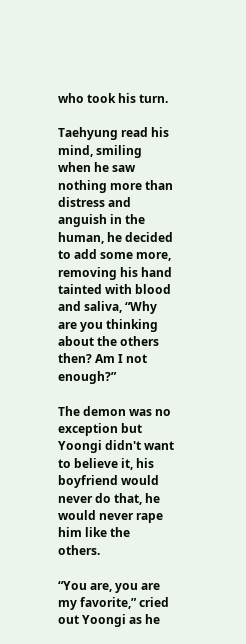who took his turn.

Taehyung read his mind, smiling when he saw nothing more than distress and anguish in the human, he decided to add some more, removing his hand tainted with blood and saliva, “Why are you thinking about the others then? Am I not enough?”

The demon was no exception but Yoongi didn't want to believe it, his boyfriend would never do that, he would never rape him like the others.

“You are, you are my favorite,” cried out Yoongi as he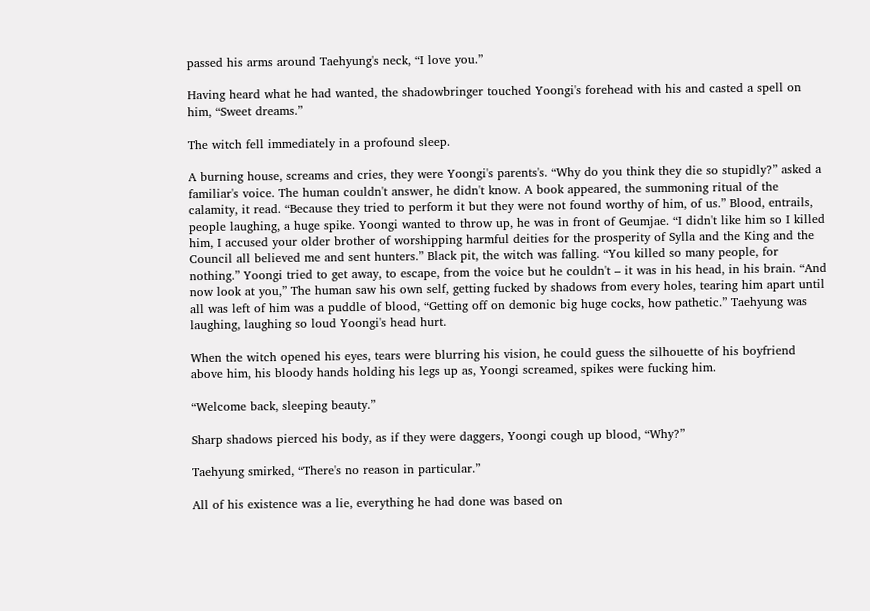passed his arms around Taehyung's neck, “I love you.”

Having heard what he had wanted, the shadowbringer touched Yoongi's forehead with his and casted a spell on him, “Sweet dreams.”

The witch fell immediately in a profound sleep.

A burning house, screams and cries, they were Yoongi's parents's. “Why do you think they die so stupidly?” asked a familiar's voice. The human couldn't answer, he didn't know. A book appeared, the summoning ritual of the calamity, it read. “Because they tried to perform it but they were not found worthy of him, of us.” Blood, entrails, people laughing, a huge spike. Yoongi wanted to throw up, he was in front of Geumjae. “I didn't like him so I killed him, I accused your older brother of worshipping harmful deities for the prosperity of Sylla and the King and the Council all believed me and sent hunters.” Black pit, the witch was falling. “You killed so many people, for nothing.” Yoongi tried to get away, to escape, from the voice but he couldn't – it was in his head, in his brain. “And now look at you,” The human saw his own self, getting fucked by shadows from every holes, tearing him apart until all was left of him was a puddle of blood, “Getting off on demonic big huge cocks, how pathetic.” Taehyung was laughing, laughing so loud Yoongi's head hurt.

When the witch opened his eyes, tears were blurring his vision, he could guess the silhouette of his boyfriend above him, his bloody hands holding his legs up as, Yoongi screamed, spikes were fucking him.

“Welcome back, sleeping beauty.”

Sharp shadows pierced his body, as if they were daggers, Yoongi cough up blood, “Why?”

Taehyung smirked, “There's no reason in particular.”

All of his existence was a lie, everything he had done was based on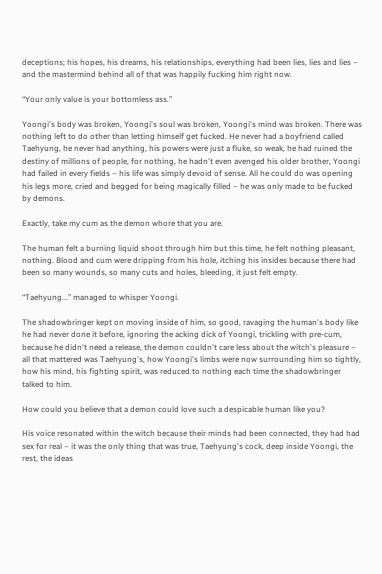deceptions; his hopes, his dreams, his relationships, everything had been lies, lies and lies – and the mastermind behind all of that was happily fucking him right now.

“Your only value is your bottomless ass.”

Yoongi's body was broken, Yoongi's soul was broken, Yoongi's mind was broken. There was nothing left to do other than letting himself get fucked. He never had a boyfriend called Taehyung, he never had anything, his powers were just a fluke, so weak, he had ruined the destiny of millions of people, for nothing, he hadn't even avenged his older brother, Yoongi had failed in every fields – his life was simply devoid of sense. All he could do was opening his legs more, cried and begged for being magically filled – he was only made to be fucked by demons.

Exactly, take my cum as the demon whore that you are.

The human felt a burning liquid shoot through him but this time, he felt nothing pleasant, nothing. Blood and cum were dripping from his hole, itching his insides because there had been so many wounds, so many cuts and holes, bleeding, it just felt empty.

“Taehyung...” managed to whisper Yoongi.

The shadowbringer kept on moving inside of him, so good, ravaging the human's body like he had never done it before, ignoring the acking dick of Yoongi, trickling with pre-cum, because he didn't need a release, the demon couldn't care less about the witch's pleasure – all that mattered was Taehyung's, how Yoongi's limbs were now surrounding him so tightly, how his mind, his fighting spirit, was reduced to nothing each time the shadowbringer talked to him.

How could you believe that a demon could love such a despicable human like you?

His voice resonated within the witch because their minds had been connected, they had had sex for real – it was the only thing that was true, Taehyung's cock, deep inside Yoongi, the rest, the ideas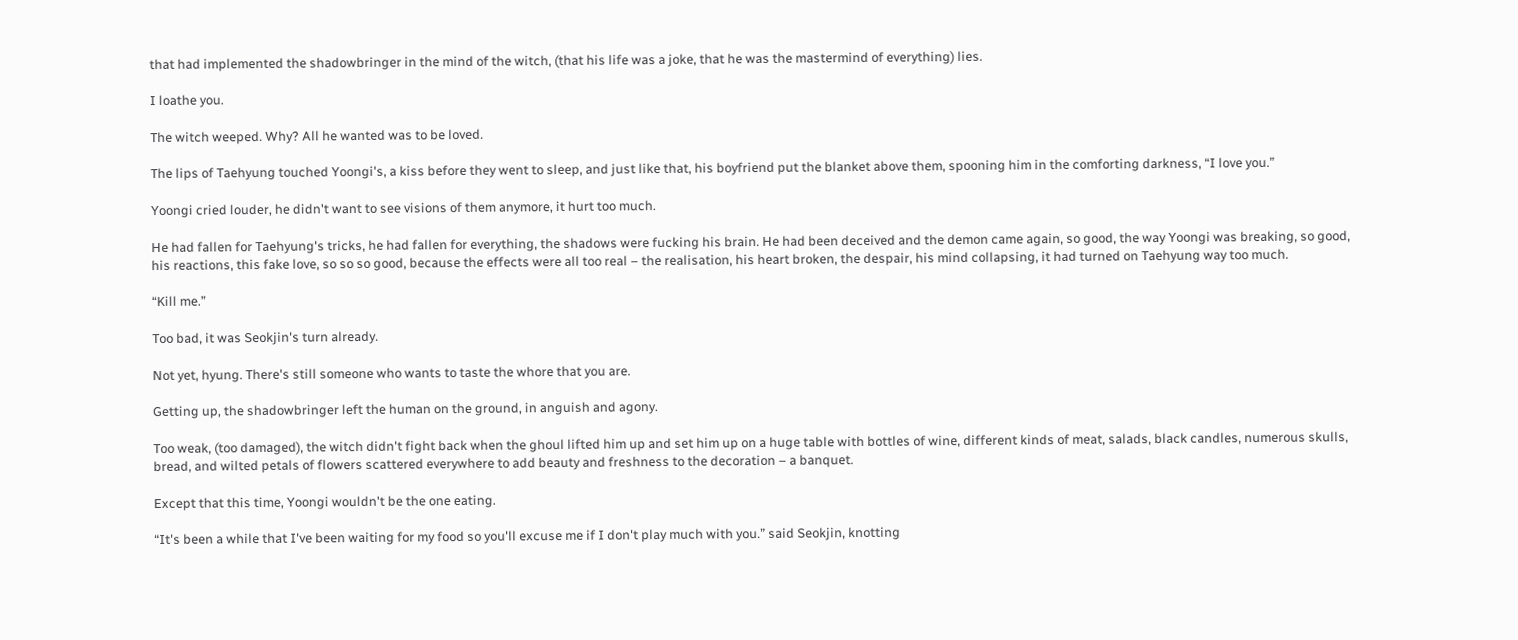that had implemented the shadowbringer in the mind of the witch, (that his life was a joke, that he was the mastermind of everything) lies.

I loathe you.

The witch weeped. Why? All he wanted was to be loved.

The lips of Taehyung touched Yoongi's, a kiss before they went to sleep, and just like that, his boyfriend put the blanket above them, spooning him in the comforting darkness, “I love you.”

Yoongi cried louder, he didn't want to see visions of them anymore, it hurt too much.

He had fallen for Taehyung's tricks, he had fallen for everything, the shadows were fucking his brain. He had been deceived and the demon came again, so good, the way Yoongi was breaking, so good, his reactions, this fake love, so so so good, because the effects were all too real – the realisation, his heart broken, the despair, his mind collapsing, it had turned on Taehyung way too much.

“Kill me.”

Too bad, it was Seokjin's turn already.

Not yet, hyung. There's still someone who wants to taste the whore that you are.

Getting up, the shadowbringer left the human on the ground, in anguish and agony.

Too weak, (too damaged), the witch didn't fight back when the ghoul lifted him up and set him up on a huge table with bottles of wine, different kinds of meat, salads, black candles, numerous skulls, bread, and wilted petals of flowers scattered everywhere to add beauty and freshness to the decoration – a banquet.

Except that this time, Yoongi wouldn't be the one eating.

“It's been a while that I've been waiting for my food so you'll excuse me if I don't play much with you.” said Seokjin, knotting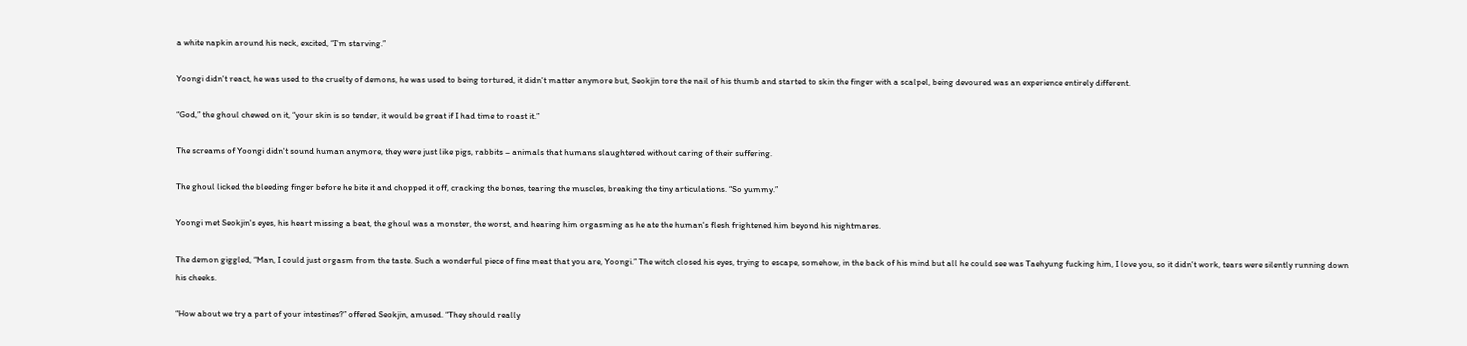a white napkin around his neck, excited, “I'm starving.”

Yoongi didn't react, he was used to the cruelty of demons, he was used to being tortured, it didn't matter anymore but, Seokjin tore the nail of his thumb and started to skin the finger with a scalpel, being devoured was an experience entirely different.

“God,” the ghoul chewed on it, “your skin is so tender, it would be great if I had time to roast it.”

The screams of Yoongi didn't sound human anymore, they were just like pigs, rabbits – animals that humans slaughtered without caring of their suffering.

The ghoul licked the bleeding finger before he bite it and chopped it off, cracking the bones, tearing the muscles, breaking the tiny articulations. “So yummy.”

Yoongi met Seokjin's eyes, his heart missing a beat, the ghoul was a monster, the worst, and hearing him orgasming as he ate the human's flesh frightened him beyond his nightmares.

The demon giggled, “Man, I could just orgasm from the taste. Such a wonderful piece of fine meat that you are, Yoongi.” The witch closed his eyes, trying to escape, somehow, in the back of his mind but all he could see was Taehyung fucking him, I love you, so it didn't work, tears were silently running down his cheeks.

“How about we try a part of your intestines?” offered Seokjin, amused. “They should really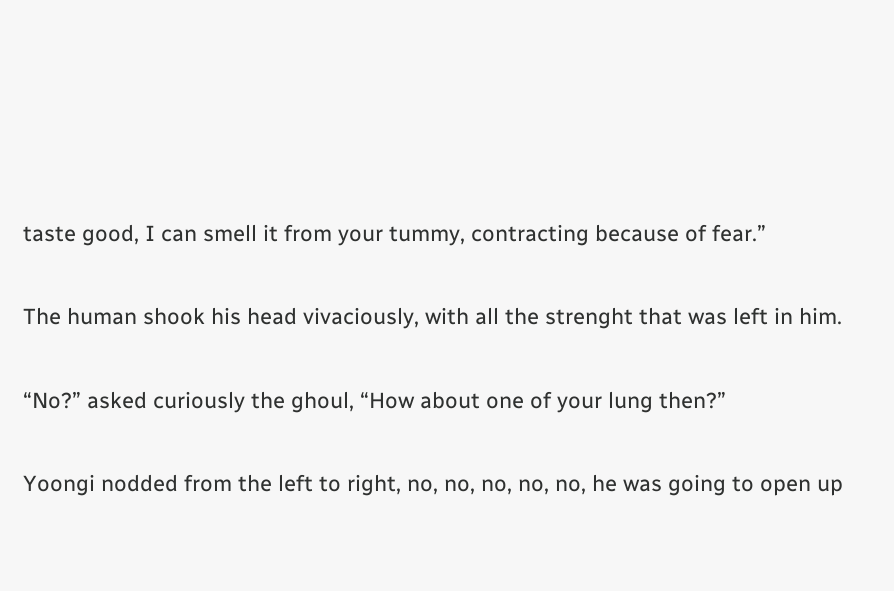taste good, I can smell it from your tummy, contracting because of fear.”

The human shook his head vivaciously, with all the strenght that was left in him.

“No?” asked curiously the ghoul, “How about one of your lung then?”

Yoongi nodded from the left to right, no, no, no, no, no, he was going to open up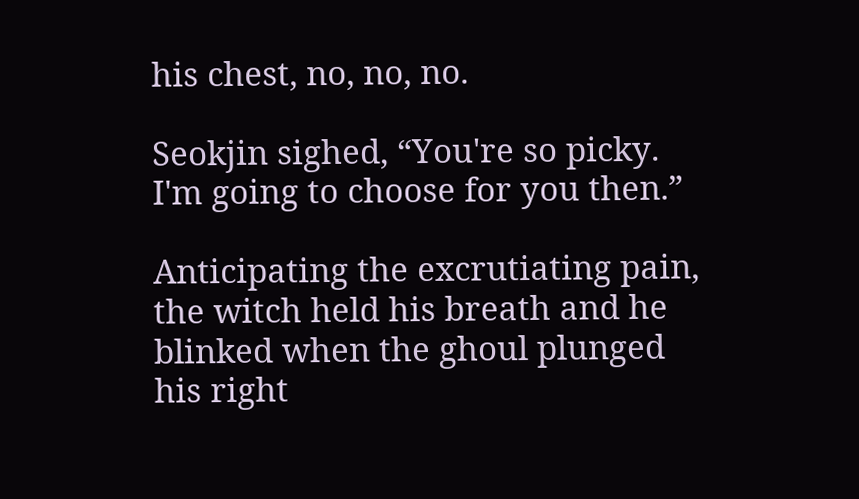his chest, no, no, no.

Seokjin sighed, “You're so picky. I'm going to choose for you then.”

Anticipating the excrutiating pain, the witch held his breath and he blinked when the ghoul plunged his right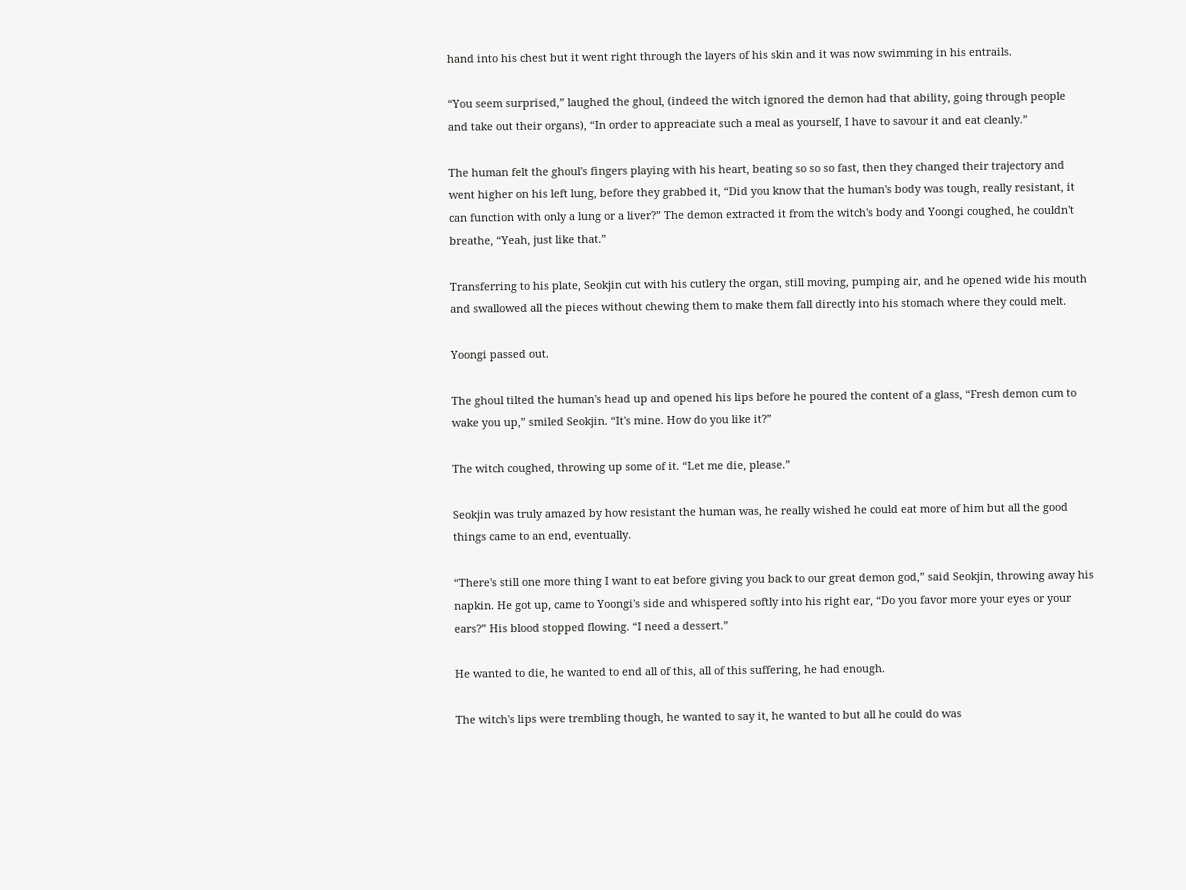hand into his chest but it went right through the layers of his skin and it was now swimming in his entrails.

“You seem surprised,” laughed the ghoul, (indeed the witch ignored the demon had that ability, going through people and take out their organs), “In order to appreaciate such a meal as yourself, I have to savour it and eat cleanly.”

The human felt the ghoul's fingers playing with his heart, beating so so so fast, then they changed their trajectory and went higher on his left lung, before they grabbed it, “Did you know that the human's body was tough, really resistant, it can function with only a lung or a liver?” The demon extracted it from the witch's body and Yoongi coughed, he couldn't breathe, “Yeah, just like that.”

Transferring to his plate, Seokjin cut with his cutlery the organ, still moving, pumping air, and he opened wide his mouth and swallowed all the pieces without chewing them to make them fall directly into his stomach where they could melt.

Yoongi passed out.

The ghoul tilted the human's head up and opened his lips before he poured the content of a glass, “Fresh demon cum to wake you up,” smiled Seokjin. “It's mine. How do you like it?”

The witch coughed, throwing up some of it. “Let me die, please.”

Seokjin was truly amazed by how resistant the human was, he really wished he could eat more of him but all the good things came to an end, eventually.

“There's still one more thing I want to eat before giving you back to our great demon god,” said Seokjin, throwing away his napkin. He got up, came to Yoongi's side and whispered softly into his right ear, “Do you favor more your eyes or your ears?” His blood stopped flowing. “I need a dessert.”

He wanted to die, he wanted to end all of this, all of this suffering, he had enough.

The witch's lips were trembling though, he wanted to say it, he wanted to but all he could do was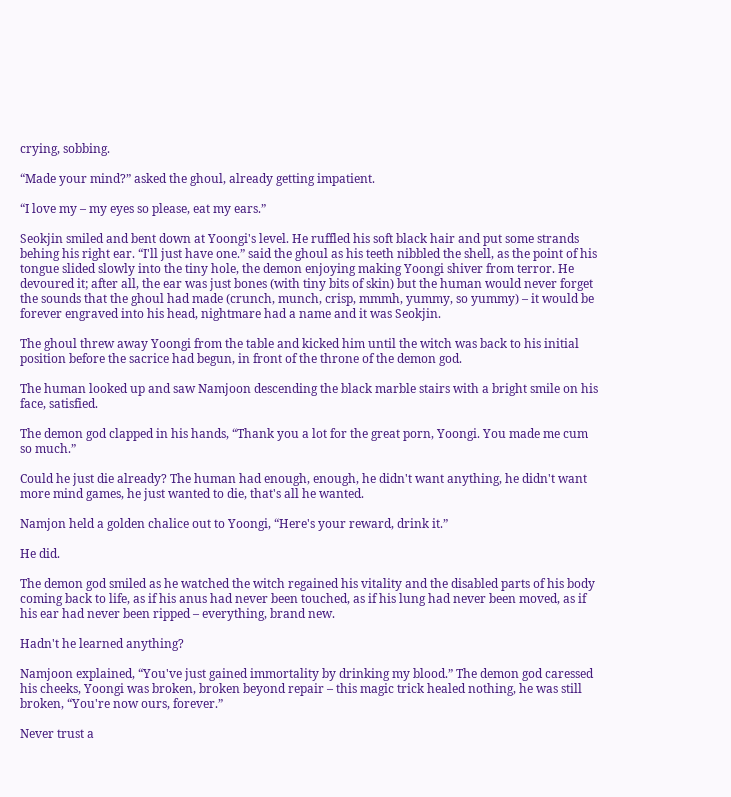crying, sobbing.

“Made your mind?” asked the ghoul, already getting impatient.

“I love my – my eyes so please, eat my ears.”

Seokjin smiled and bent down at Yoongi's level. He ruffled his soft black hair and put some strands behing his right ear. “I'll just have one.” said the ghoul as his teeth nibbled the shell, as the point of his tongue slided slowly into the tiny hole, the demon enjoying making Yoongi shiver from terror. He devoured it; after all, the ear was just bones (with tiny bits of skin) but the human would never forget the sounds that the ghoul had made (crunch, munch, crisp, mmmh, yummy, so yummy) – it would be forever engraved into his head, nightmare had a name and it was Seokjin.

The ghoul threw away Yoongi from the table and kicked him until the witch was back to his initial position before the sacrice had begun, in front of the throne of the demon god.

The human looked up and saw Namjoon descending the black marble stairs with a bright smile on his face, satisfied.

The demon god clapped in his hands, “Thank you a lot for the great porn, Yoongi. You made me cum so much.”

Could he just die already? The human had enough, enough, he didn't want anything, he didn't want more mind games, he just wanted to die, that's all he wanted.

Namjon held a golden chalice out to Yoongi, “Here's your reward, drink it.”

He did.

The demon god smiled as he watched the witch regained his vitality and the disabled parts of his body coming back to life, as if his anus had never been touched, as if his lung had never been moved, as if his ear had never been ripped – everything, brand new.

Hadn't he learned anything?

Namjoon explained, “You've just gained immortality by drinking my blood.” The demon god caressed his cheeks, Yoongi was broken, broken beyond repair – this magic trick healed nothing, he was still broken, “You're now ours, forever.”

Never trust a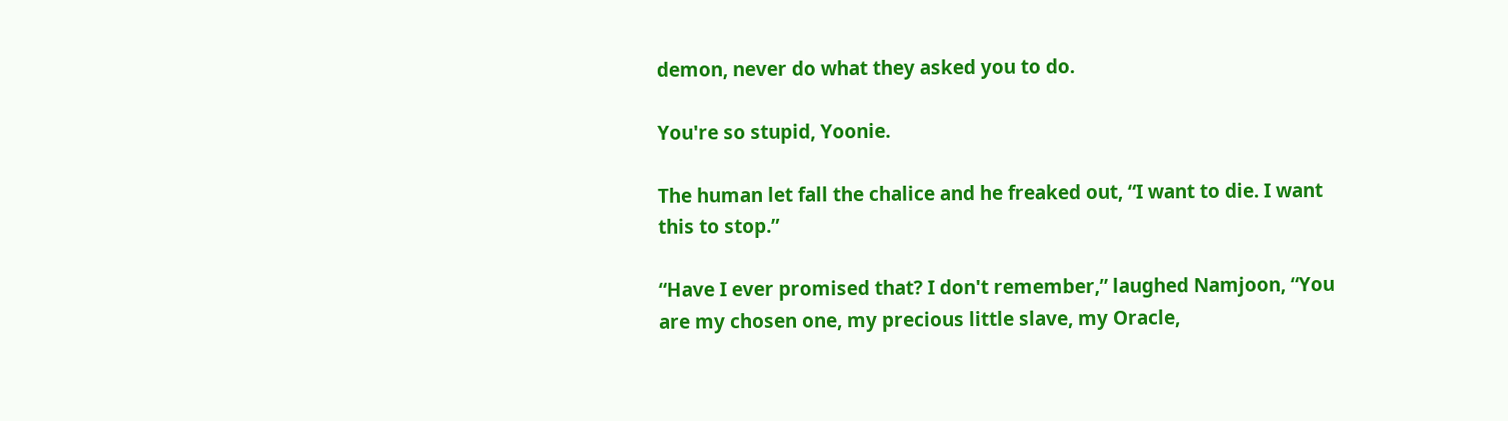demon, never do what they asked you to do.

You're so stupid, Yoonie.

The human let fall the chalice and he freaked out, “I want to die. I want this to stop.”

“Have I ever promised that? I don't remember,” laughed Namjoon, “You are my chosen one, my precious little slave, my Oracle,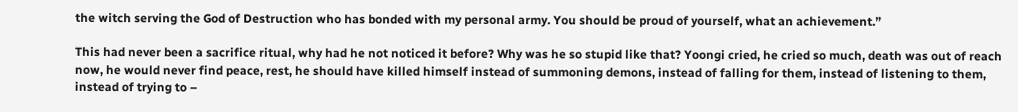the witch serving the God of Destruction who has bonded with my personal army. You should be proud of yourself, what an achievement.”

This had never been a sacrifice ritual, why had he not noticed it before? Why was he so stupid like that? Yoongi cried, he cried so much, death was out of reach now, he would never find peace, rest, he should have killed himself instead of summoning demons, instead of falling for them, instead of listening to them, instead of trying to –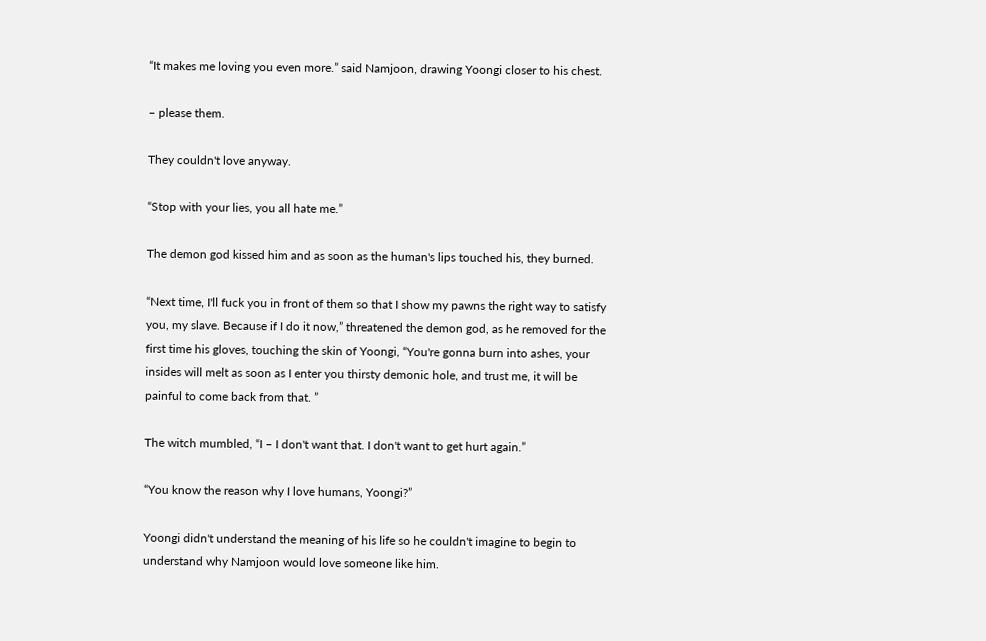“It makes me loving you even more.” said Namjoon, drawing Yoongi closer to his chest.

– please them.

They couldn't love anyway.

“Stop with your lies, you all hate me.”

The demon god kissed him and as soon as the human's lips touched his, they burned.

“Next time, I'll fuck you in front of them so that I show my pawns the right way to satisfy you, my slave. Because if I do it now,” threatened the demon god, as he removed for the first time his gloves, touching the skin of Yoongi, “You're gonna burn into ashes, your insides will melt as soon as I enter you thirsty demonic hole, and trust me, it will be painful to come back from that. ”

The witch mumbled, “I – I don't want that. I don't want to get hurt again.”

“You know the reason why I love humans, Yoongi?”

Yoongi didn't understand the meaning of his life so he couldn't imagine to begin to understand why Namjoon would love someone like him.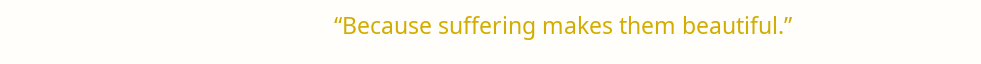“Because suffering makes them beautiful.”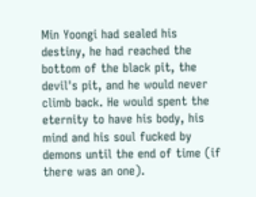Min Yoongi had sealed his destiny, he had reached the bottom of the black pit, the devil's pit, and he would never climb back. He would spent the eternity to have his body, his mind and his soul fucked by demons until the end of time (if there was an one).